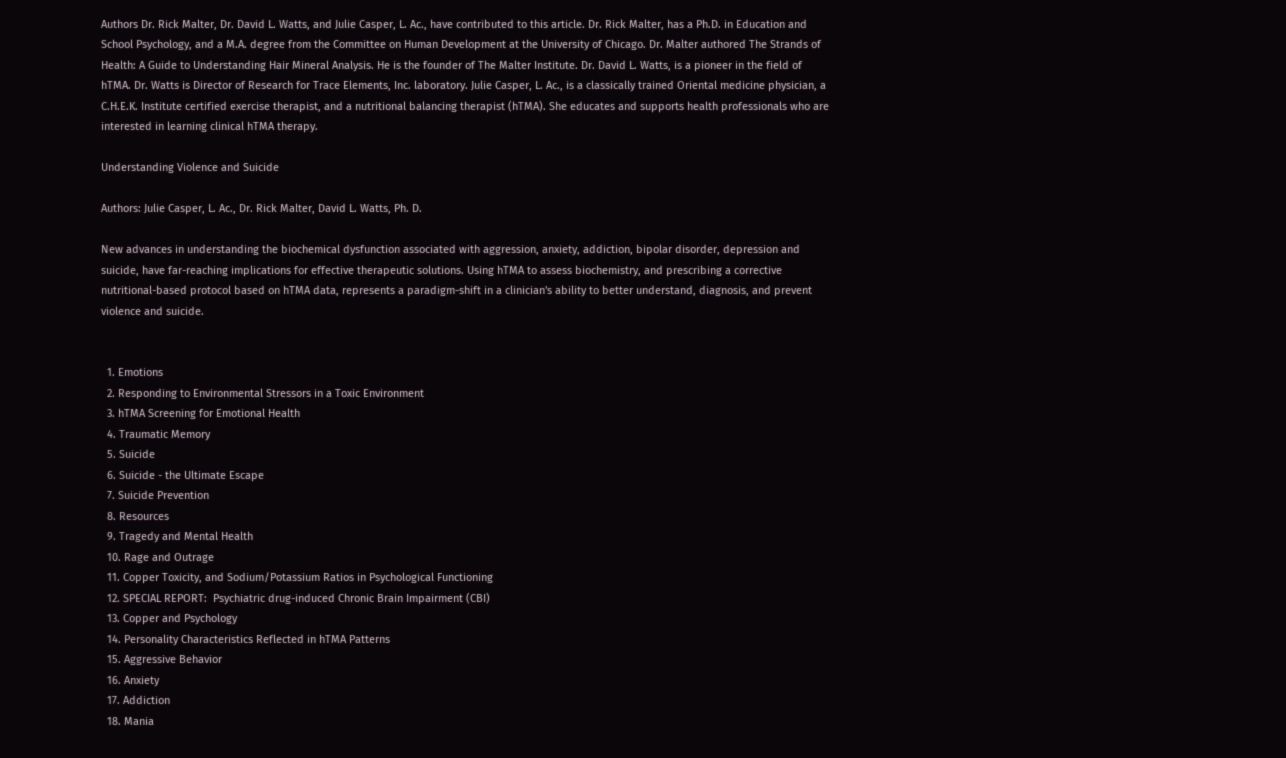Authors Dr. Rick Malter, Dr. David L. Watts, and Julie Casper, L. Ac., have contributed to this article. Dr. Rick Malter, has a Ph.D. in Education and School Psychology, and a M.A. degree from the Committee on Human Development at the University of Chicago. Dr. Malter authored The Strands of Health: A Guide to Understanding Hair Mineral Analysis. He is the founder of The Malter Institute. Dr. David L. Watts, is a pioneer in the field of hTMA. Dr. Watts is Director of Research for Trace Elements, Inc. laboratory. Julie Casper, L. Ac., is a classically trained Oriental medicine physician, a C.H.E.K. Institute certified exercise therapist, and a nutritional balancing therapist (hTMA). She educates and supports health professionals who are interested in learning clinical hTMA therapy.

Understanding Violence and Suicide

Authors: Julie Casper, L. Ac., Dr. Rick Malter, David L. Watts, Ph. D.

New advances in understanding the biochemical dysfunction associated with aggression, anxiety, addiction, bipolar disorder, depression and suicide, have far-reaching implications for effective therapeutic solutions. Using hTMA to assess biochemistry, and prescribing a corrective nutritional-based protocol based on hTMA data, represents a paradigm-shift in a clinician's ability to better understand, diagnosis, and prevent violence and suicide.


  1. Emotions
  2. Responding to Environmental Stressors in a Toxic Environment
  3. hTMA Screening for Emotional Health
  4. Traumatic Memory
  5. Suicide
  6. Suicide - the Ultimate Escape
  7. Suicide Prevention
  8. Resources
  9. Tragedy and Mental Health
  10. Rage and Outrage
  11. Copper Toxicity, and Sodium/Potassium Ratios in Psychological Functioning
  12. SPECIAL REPORT:  Psychiatric drug-induced Chronic Brain Impairment (CBI)
  13. Copper and Psychology
  14. Personality Characteristics Reflected in hTMA Patterns
  15. Aggressive Behavior
  16. Anxiety
  17. Addiction
  18. Mania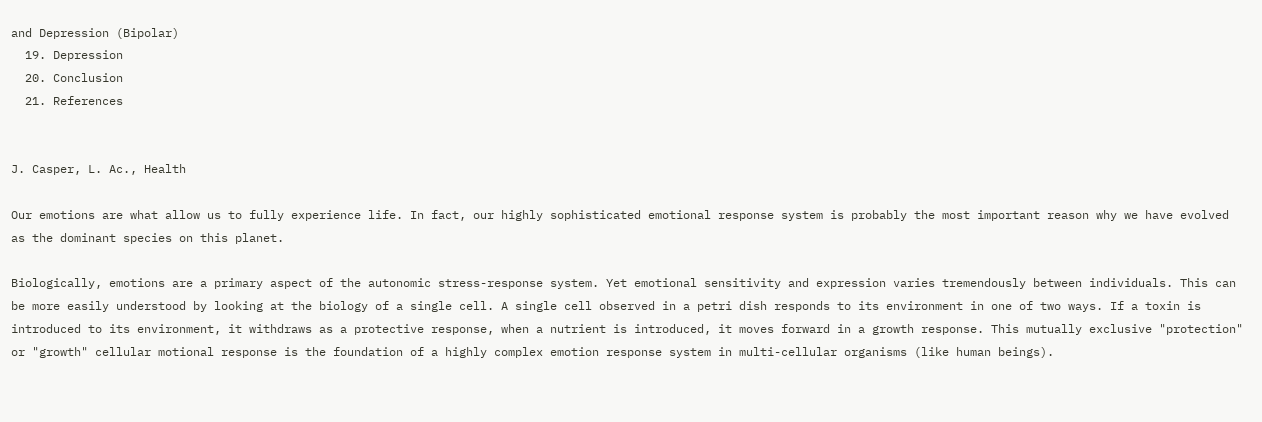and Depression (Bipolar)
  19. Depression
  20. Conclusion
  21. References


J. Casper, L. Ac., Health

Our emotions are what allow us to fully experience life. In fact, our highly sophisticated emotional response system is probably the most important reason why we have evolved as the dominant species on this planet.

Biologically, emotions are a primary aspect of the autonomic stress-response system. Yet emotional sensitivity and expression varies tremendously between individuals. This can be more easily understood by looking at the biology of a single cell. A single cell observed in a petri dish responds to its environment in one of two ways. If a toxin is introduced to its environment, it withdraws as a protective response, when a nutrient is introduced, it moves forward in a growth response. This mutually exclusive "protection" or "growth" cellular motional response is the foundation of a highly complex emotion response system in multi-cellular organisms (like human beings).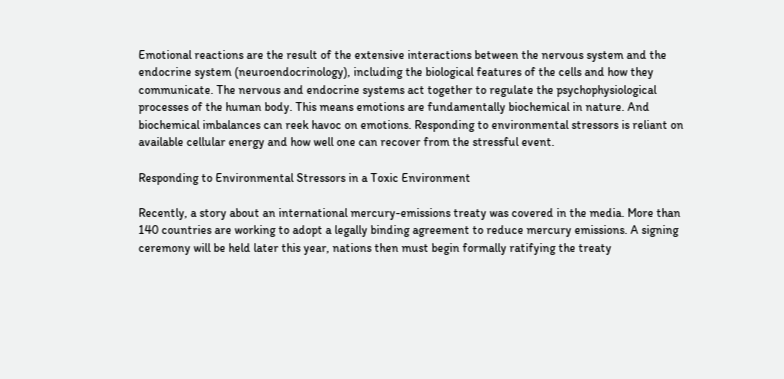Emotional reactions are the result of the extensive interactions between the nervous system and the endocrine system (neuroendocrinology), including the biological features of the cells and how they communicate. The nervous and endocrine systems act together to regulate the psychophysiological processes of the human body. This means emotions are fundamentally biochemical in nature. And biochemical imbalances can reek havoc on emotions. Responding to environmental stressors is reliant on available cellular energy and how well one can recover from the stressful event.

Responding to Environmental Stressors in a Toxic Environment

Recently, a story about an international mercury-emissions treaty was covered in the media. More than 140 countries are working to adopt a legally binding agreement to reduce mercury emissions. A signing ceremony will be held later this year, nations then must begin formally ratifying the treaty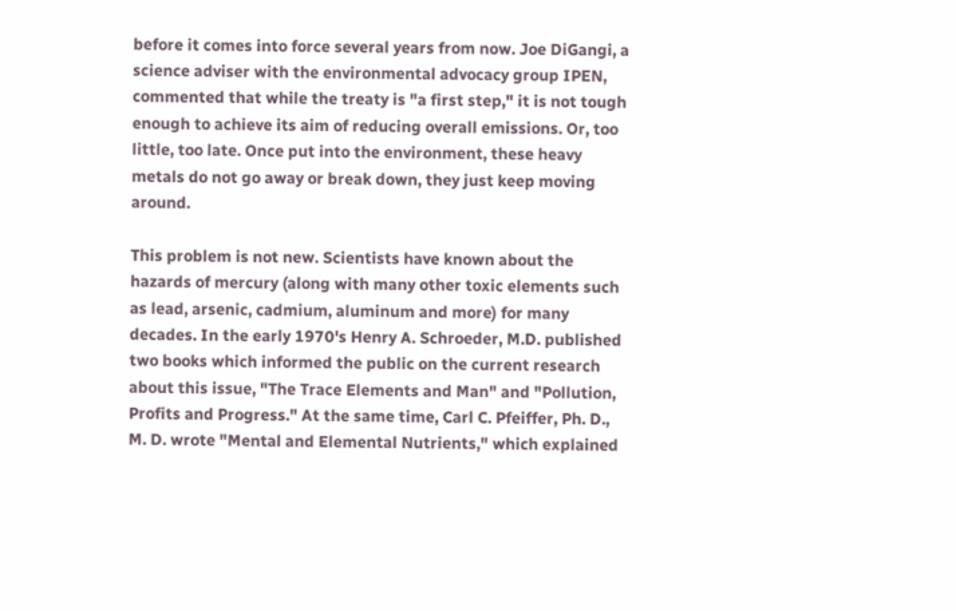before it comes into force several years from now. Joe DiGangi, a science adviser with the environmental advocacy group IPEN, commented that while the treaty is "a first step," it is not tough enough to achieve its aim of reducing overall emissions. Or, too little, too late. Once put into the environment, these heavy metals do not go away or break down, they just keep moving around.

This problem is not new. Scientists have known about the hazards of mercury (along with many other toxic elements such as lead, arsenic, cadmium, aluminum and more) for many decades. In the early 1970's Henry A. Schroeder, M.D. published two books which informed the public on the current research about this issue, "The Trace Elements and Man" and "Pollution, Profits and Progress." At the same time, Carl C. Pfeiffer, Ph. D., M. D. wrote "Mental and Elemental Nutrients," which explained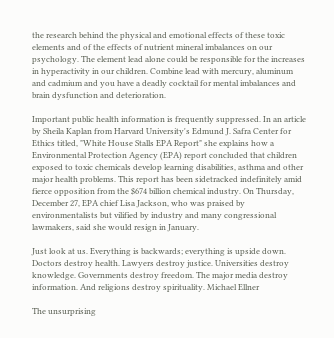the research behind the physical and emotional effects of these toxic elements and of the effects of nutrient mineral imbalances on our psychology. The element lead alone could be responsible for the increases in hyperactivity in our children. Combine lead with mercury, aluminum and cadmium and you have a deadly cocktail for mental imbalances and brain dysfunction and deterioration.

Important public health information is frequently suppressed. In an article by Sheila Kaplan from Harvard University's Edmund J. Safra Center for Ethics titled, "White House Stalls EPA Report" she explains how a Environmental Protection Agency (EPA) report concluded that children exposed to toxic chemicals develop learning disabilities, asthma and other major health problems. This report has been sidetracked indefinitely amid fierce opposition from the $674 billion chemical industry. On Thursday, December 27, EPA chief Lisa Jackson, who was praised by environmentalists but vilified by industry and many congressional lawmakers, said she would resign in January.

Just look at us. Everything is backwards; everything is upside down. Doctors destroy health. Lawyers destroy justice. Universities destroy knowledge. Governments destroy freedom. The major media destroy information. And religions destroy spirituality. Michael Ellner

The unsurprising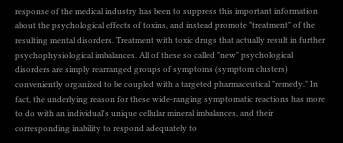response of the medical industry has been to suppress this important information about the psychological effects of toxins, and instead promote "treatment" of the resulting mental disorders. Treatment with toxic drugs that actually result in further psychophysiological imbalances. All of these so called "new" psychological disorders are simply rearranged groups of symptoms (symptom clusters) conveniently organized to be coupled with a targeted pharmaceutical "remedy." In fact, the underlying reason for these wide-ranging symptomatic reactions has more to do with an individual's unique cellular mineral imbalances, and their corresponding inability to respond adequately to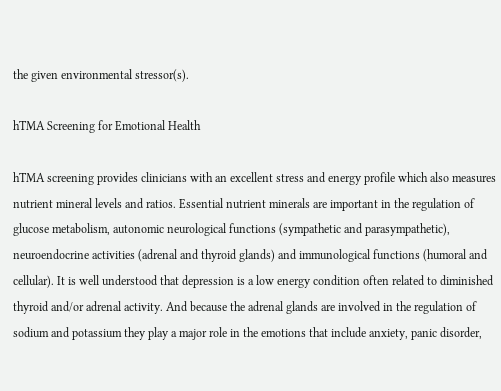the given environmental stressor(s).

hTMA Screening for Emotional Health

hTMA screening provides clinicians with an excellent stress and energy profile which also measures nutrient mineral levels and ratios. Essential nutrient minerals are important in the regulation of glucose metabolism, autonomic neurological functions (sympathetic and parasympathetic), neuroendocrine activities (adrenal and thyroid glands) and immunological functions (humoral and cellular). It is well understood that depression is a low energy condition often related to diminished thyroid and/or adrenal activity. And because the adrenal glands are involved in the regulation of sodium and potassium they play a major role in the emotions that include anxiety, panic disorder,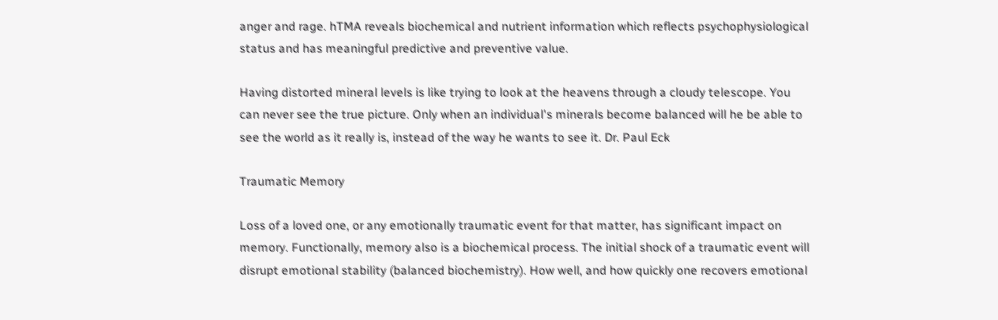anger and rage. hTMA reveals biochemical and nutrient information which reflects psychophysiological status and has meaningful predictive and preventive value.

Having distorted mineral levels is like trying to look at the heavens through a cloudy telescope. You can never see the true picture. Only when an individual's minerals become balanced will he be able to see the world as it really is, instead of the way he wants to see it. Dr. Paul Eck

Traumatic Memory

Loss of a loved one, or any emotionally traumatic event for that matter, has significant impact on memory. Functionally, memory also is a biochemical process. The initial shock of a traumatic event will disrupt emotional stability (balanced biochemistry). How well, and how quickly one recovers emotional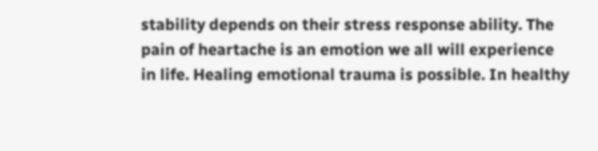stability depends on their stress response ability. The pain of heartache is an emotion we all will experience in life. Healing emotional trauma is possible. In healthy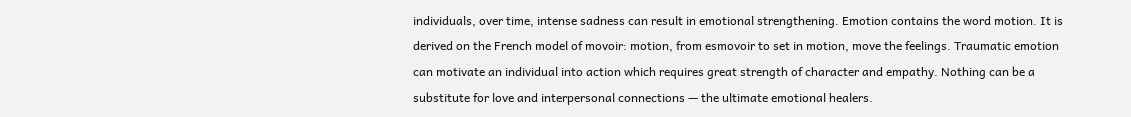individuals, over time, intense sadness can result in emotional strengthening. Emotion contains the word motion. It is derived on the French model of movoir: motion, from esmovoir to set in motion, move the feelings. Traumatic emotion can motivate an individual into action which requires great strength of character and empathy. Nothing can be a substitute for love and interpersonal connections — the ultimate emotional healers.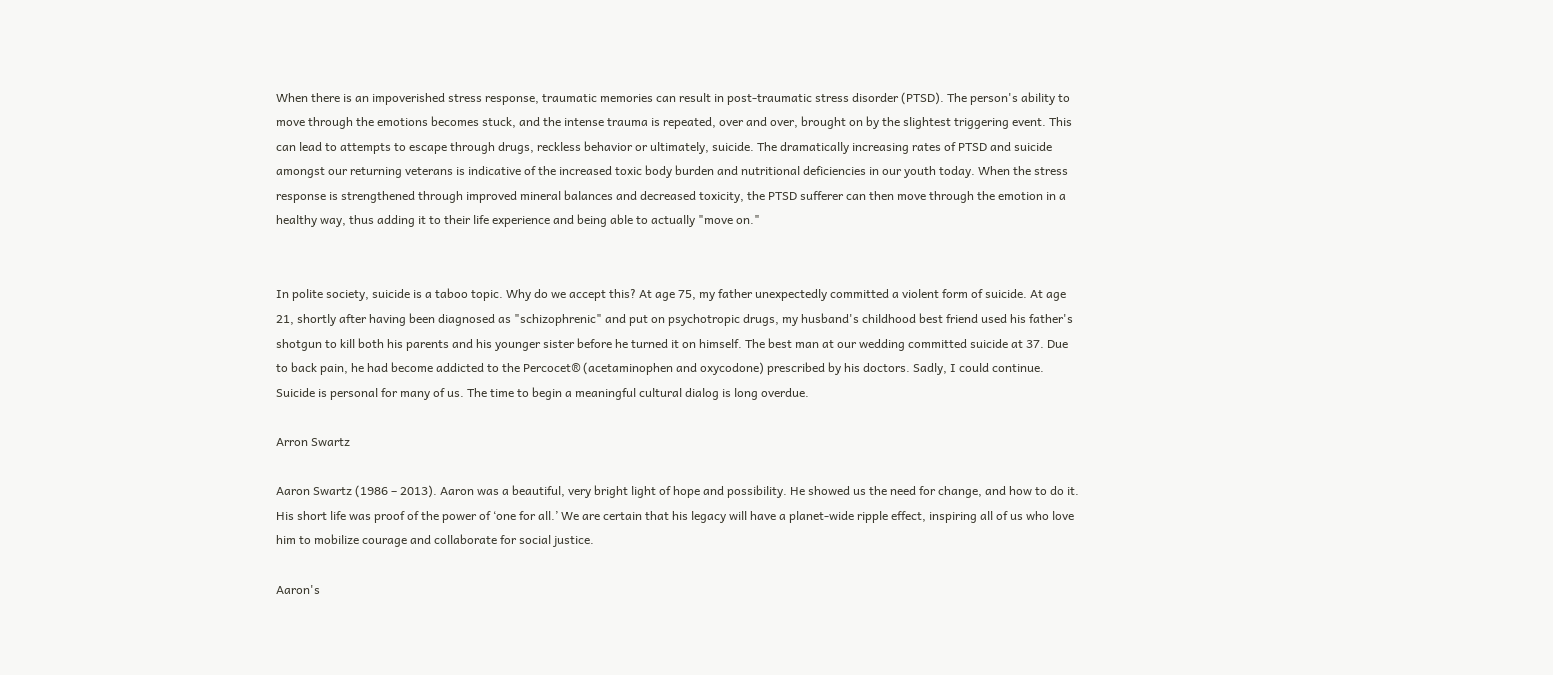When there is an impoverished stress response, traumatic memories can result in post-traumatic stress disorder (PTSD). The person's ability to move through the emotions becomes stuck, and the intense trauma is repeated, over and over, brought on by the slightest triggering event. This can lead to attempts to escape through drugs, reckless behavior or ultimately, suicide. The dramatically increasing rates of PTSD and suicide amongst our returning veterans is indicative of the increased toxic body burden and nutritional deficiencies in our youth today. When the stress response is strengthened through improved mineral balances and decreased toxicity, the PTSD sufferer can then move through the emotion in a healthy way, thus adding it to their life experience and being able to actually "move on."


In polite society, suicide is a taboo topic. Why do we accept this? At age 75, my father unexpectedly committed a violent form of suicide. At age 21, shortly after having been diagnosed as "schizophrenic" and put on psychotropic drugs, my husband's childhood best friend used his father's shotgun to kill both his parents and his younger sister before he turned it on himself. The best man at our wedding committed suicide at 37. Due to back pain, he had become addicted to the Percocet® (acetaminophen and oxycodone) prescribed by his doctors. Sadly, I could continue. Suicide is personal for many of us. The time to begin a meaningful cultural dialog is long overdue.

Arron Swartz

Aaron Swartz (1986 – 2013). Aaron was a beautiful, very bright light of hope and possibility. He showed us the need for change, and how to do it. His short life was proof of the power of ‘one for all.’ We are certain that his legacy will have a planet-wide ripple effect, inspiring all of us who love him to mobilize courage and collaborate for social justice.

Aaron's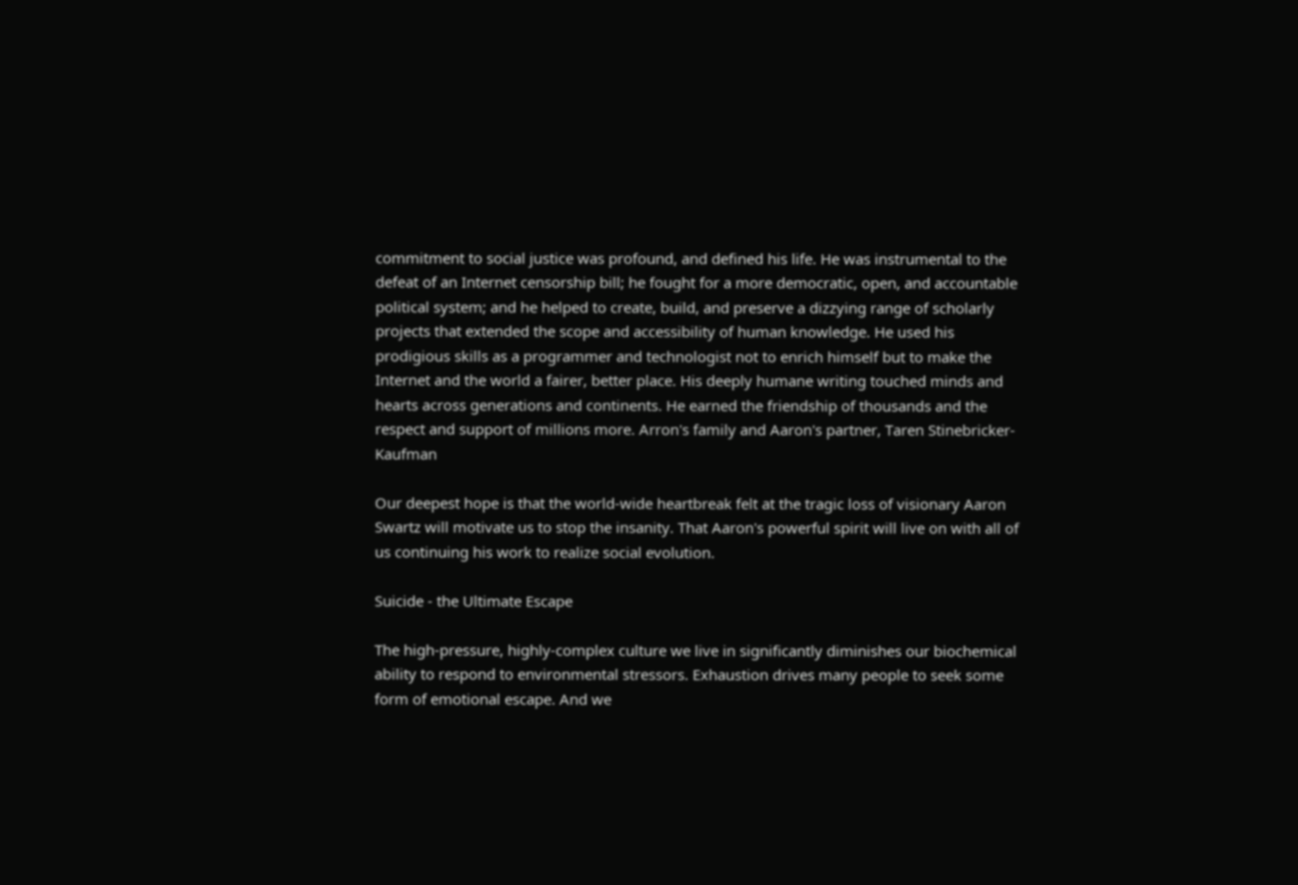commitment to social justice was profound, and defined his life. He was instrumental to the defeat of an Internet censorship bill; he fought for a more democratic, open, and accountable political system; and he helped to create, build, and preserve a dizzying range of scholarly projects that extended the scope and accessibility of human knowledge. He used his prodigious skills as a programmer and technologist not to enrich himself but to make the Internet and the world a fairer, better place. His deeply humane writing touched minds and hearts across generations and continents. He earned the friendship of thousands and the respect and support of millions more. Arron's family and Aaron's partner, Taren Stinebricker-Kaufman

Our deepest hope is that the world-wide heartbreak felt at the tragic loss of visionary Aaron Swartz will motivate us to stop the insanity. That Aaron's powerful spirit will live on with all of us continuing his work to realize social evolution.

Suicide - the Ultimate Escape

The high-pressure, highly-complex culture we live in significantly diminishes our biochemical ability to respond to environmental stressors. Exhaustion drives many people to seek some form of emotional escape. And we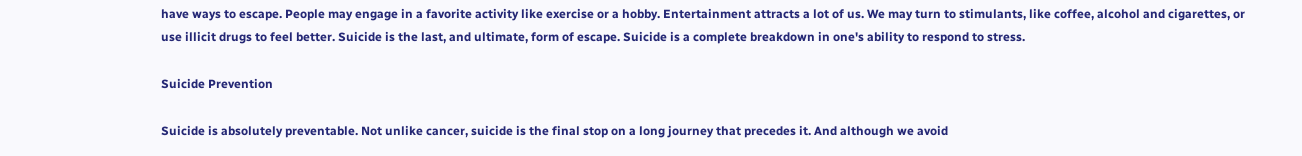have ways to escape. People may engage in a favorite activity like exercise or a hobby. Entertainment attracts a lot of us. We may turn to stimulants, like coffee, alcohol and cigarettes, or use illicit drugs to feel better. Suicide is the last, and ultimate, form of escape. Suicide is a complete breakdown in one's ability to respond to stress.

Suicide Prevention

Suicide is absolutely preventable. Not unlike cancer, suicide is the final stop on a long journey that precedes it. And although we avoid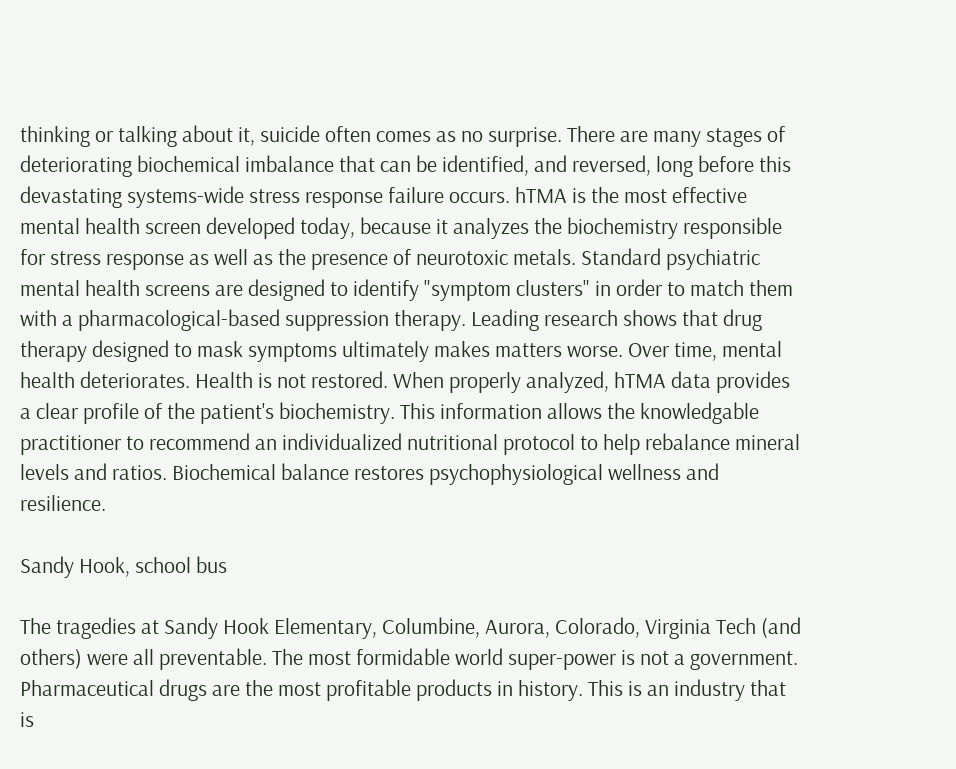thinking or talking about it, suicide often comes as no surprise. There are many stages of deteriorating biochemical imbalance that can be identified, and reversed, long before this devastating systems-wide stress response failure occurs. hTMA is the most effective mental health screen developed today, because it analyzes the biochemistry responsible for stress response as well as the presence of neurotoxic metals. Standard psychiatric mental health screens are designed to identify "symptom clusters" in order to match them with a pharmacological-based suppression therapy. Leading research shows that drug therapy designed to mask symptoms ultimately makes matters worse. Over time, mental health deteriorates. Health is not restored. When properly analyzed, hTMA data provides a clear profile of the patient's biochemistry. This information allows the knowledgable practitioner to recommend an individualized nutritional protocol to help rebalance mineral levels and ratios. Biochemical balance restores psychophysiological wellness and resilience.

Sandy Hook, school bus

The tragedies at Sandy Hook Elementary, Columbine, Aurora, Colorado, Virginia Tech (and others) were all preventable. The most formidable world super-power is not a government. Pharmaceutical drugs are the most profitable products in history. This is an industry that is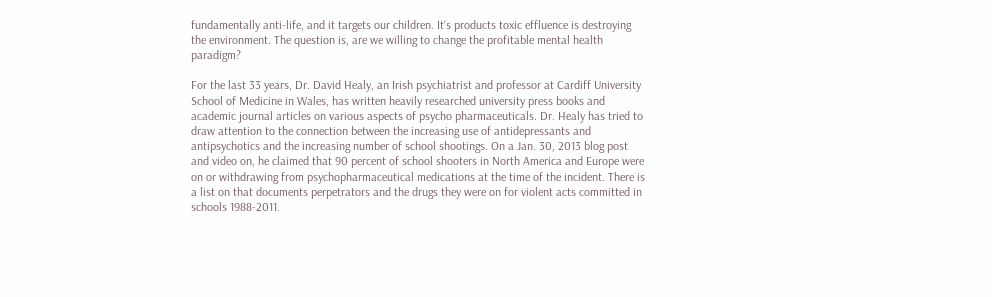fundamentally anti-life, and it targets our children. It's products toxic effluence is destroying the environment. The question is, are we willing to change the profitable mental health paradigm?

For the last 33 years, Dr. David Healy, an Irish psychiatrist and professor at Cardiff University School of Medicine in Wales, has written heavily researched university press books and academic journal articles on various aspects of psycho pharmaceuticals. Dr. Healy has tried to draw attention to the connection between the increasing use of antidepressants and antipsychotics and the increasing number of school shootings. On a Jan. 30, 2013 blog post and video on, he claimed that 90 percent of school shooters in North America and Europe were on or withdrawing from psychopharmaceutical medications at the time of the incident. There is a list on that documents perpetrators and the drugs they were on for violent acts committed in schools 1988-2011.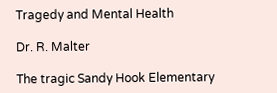Tragedy and Mental Health

Dr. R. Malter

The tragic Sandy Hook Elementary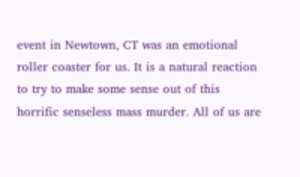event in Newtown, CT was an emotional roller coaster for us. It is a natural reaction to try to make some sense out of this horrific senseless mass murder. All of us are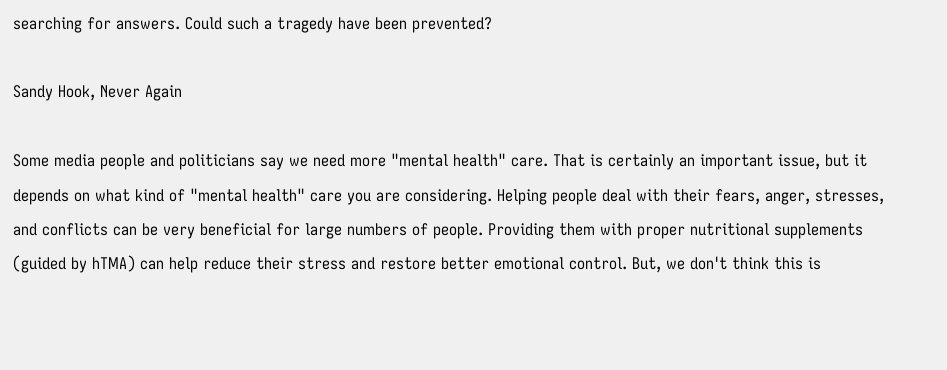searching for answers. Could such a tragedy have been prevented?

Sandy Hook, Never Again

Some media people and politicians say we need more "mental health" care. That is certainly an important issue, but it depends on what kind of "mental health" care you are considering. Helping people deal with their fears, anger, stresses, and conflicts can be very beneficial for large numbers of people. Providing them with proper nutritional supplements (guided by hTMA) can help reduce their stress and restore better emotional control. But, we don't think this is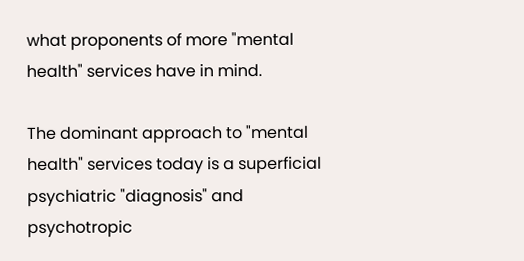what proponents of more "mental health" services have in mind.

The dominant approach to "mental health" services today is a superficial psychiatric "diagnosis" and psychotropic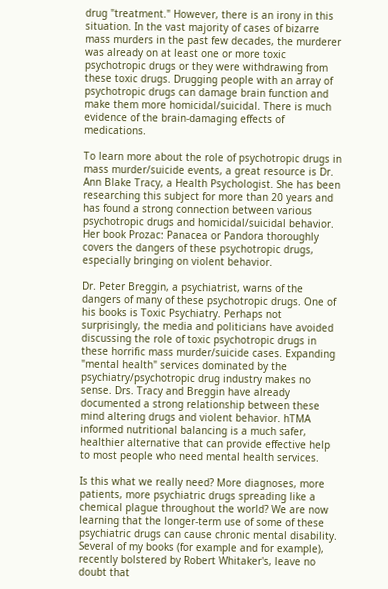drug "treatment." However, there is an irony in this situation. In the vast majority of cases of bizarre mass murders in the past few decades, the murderer was already on at least one or more toxic psychotropic drugs or they were withdrawing from these toxic drugs. Drugging people with an array of psychotropic drugs can damage brain function and make them more homicidal/suicidal. There is much evidence of the brain-damaging effects of medications.

To learn more about the role of psychotropic drugs in mass murder/suicide events, a great resource is Dr. Ann Blake Tracy, a Health Psychologist. She has been researching this subject for more than 20 years and has found a strong connection between various psychotropic drugs and homicidal/suicidal behavior. Her book Prozac: Panacea or Pandora thoroughly covers the dangers of these psychotropic drugs, especially bringing on violent behavior.

Dr. Peter Breggin, a psychiatrist, warns of the dangers of many of these psychotropic drugs. One of his books is Toxic Psychiatry. Perhaps not surprisingly, the media and politicians have avoided discussing the role of toxic psychotropic drugs in these horrific mass murder/suicide cases. Expanding "mental health" services dominated by the psychiatry/psychotropic drug industry makes no sense. Drs. Tracy and Breggin have already documented a strong relationship between these mind altering drugs and violent behavior. hTMA informed nutritional balancing is a much safer, healthier alternative that can provide effective help to most people who need mental health services.

Is this what we really need? More diagnoses, more patients, more psychiatric drugs spreading like a chemical plague throughout the world? We are now learning that the longer-term use of some of these psychiatric drugs can cause chronic mental disability. Several of my books (for example and for example), recently bolstered by Robert Whitaker's, leave no doubt that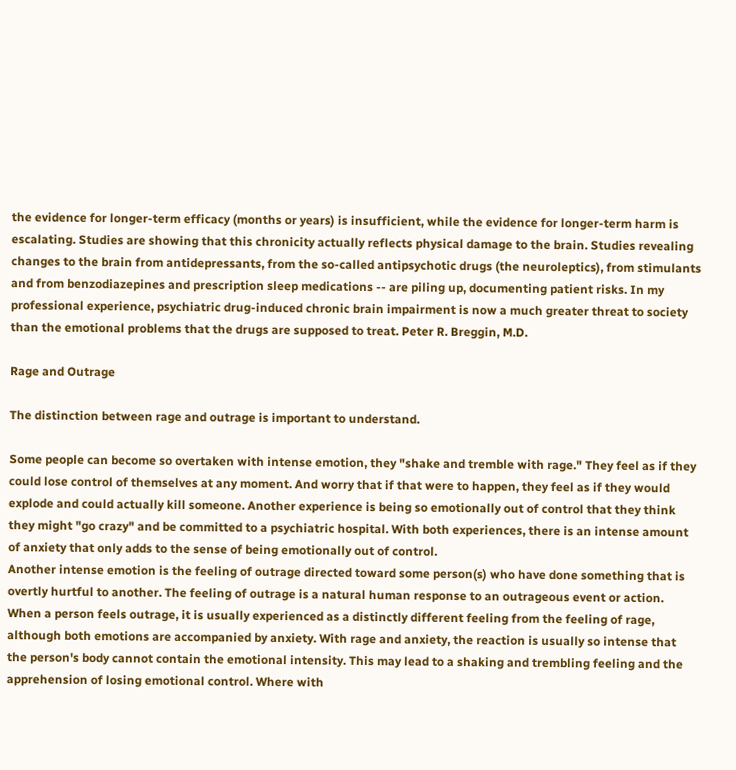the evidence for longer-term efficacy (months or years) is insufficient, while the evidence for longer-term harm is escalating. Studies are showing that this chronicity actually reflects physical damage to the brain. Studies revealing changes to the brain from antidepressants, from the so-called antipsychotic drugs (the neuroleptics), from stimulants and from benzodiazepines and prescription sleep medications -- are piling up, documenting patient risks. In my professional experience, psychiatric drug-induced chronic brain impairment is now a much greater threat to society than the emotional problems that the drugs are supposed to treat. Peter R. Breggin, M.D.

Rage and Outrage

The distinction between rage and outrage is important to understand.

Some people can become so overtaken with intense emotion, they "shake and tremble with rage." They feel as if they could lose control of themselves at any moment. And worry that if that were to happen, they feel as if they would explode and could actually kill someone. Another experience is being so emotionally out of control that they think they might "go crazy" and be committed to a psychiatric hospital. With both experiences, there is an intense amount of anxiety that only adds to the sense of being emotionally out of control.
Another intense emotion is the feeling of outrage directed toward some person(s) who have done something that is overtly hurtful to another. The feeling of outrage is a natural human response to an outrageous event or action. When a person feels outrage, it is usually experienced as a distinctly different feeling from the feeling of rage, although both emotions are accompanied by anxiety. With rage and anxiety, the reaction is usually so intense that the person's body cannot contain the emotional intensity. This may lead to a shaking and trembling feeling and the apprehension of losing emotional control. Where with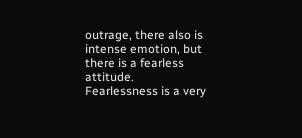outrage, there also is intense emotion, but there is a fearless attitude. Fearlessness is a very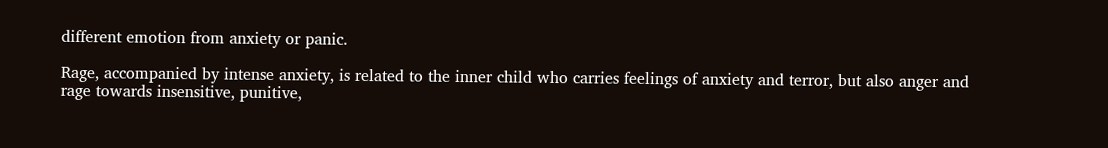different emotion from anxiety or panic.

Rage, accompanied by intense anxiety, is related to the inner child who carries feelings of anxiety and terror, but also anger and rage towards insensitive, punitive,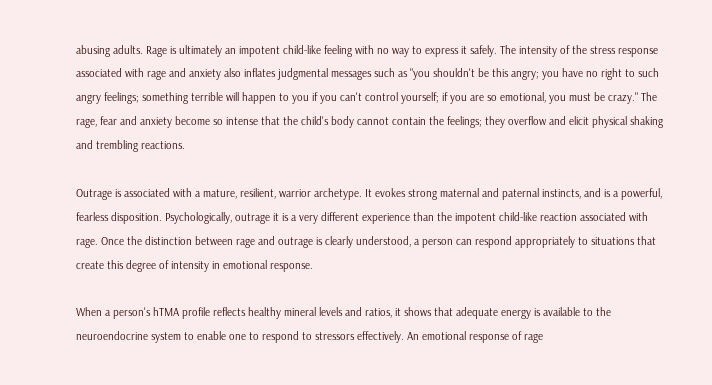abusing adults. Rage is ultimately an impotent child-like feeling with no way to express it safely. The intensity of the stress response associated with rage and anxiety also inflates judgmental messages such as "you shouldn't be this angry; you have no right to such angry feelings; something terrible will happen to you if you can't control yourself; if you are so emotional, you must be crazy." The rage, fear and anxiety become so intense that the child's body cannot contain the feelings; they overflow and elicit physical shaking and trembling reactions.

Outrage is associated with a mature, resilient, warrior archetype. It evokes strong maternal and paternal instincts, and is a powerful, fearless disposition. Psychologically, outrage it is a very different experience than the impotent child-like reaction associated with rage. Once the distinction between rage and outrage is clearly understood, a person can respond appropriately to situations that create this degree of intensity in emotional response.

When a person's hTMA profile reflects healthy mineral levels and ratios, it shows that adequate energy is available to the neuroendocrine system to enable one to respond to stressors effectively. An emotional response of rage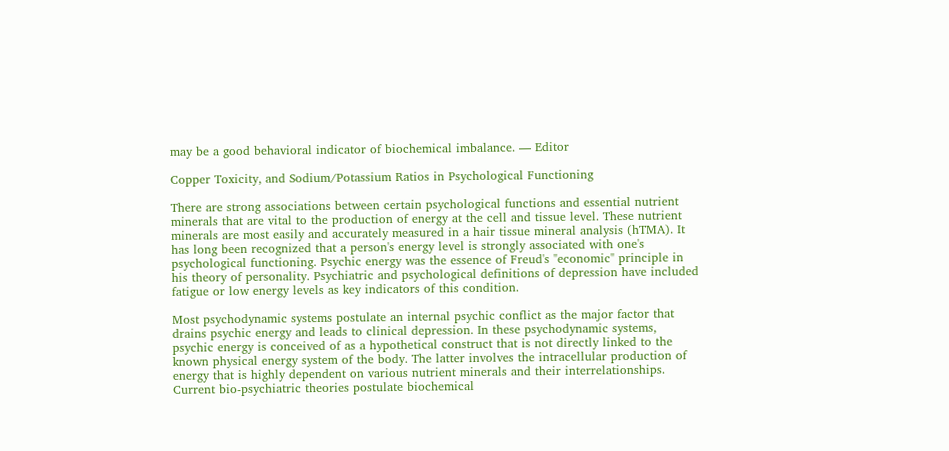may be a good behavioral indicator of biochemical imbalance. — Editor

Copper Toxicity, and Sodium/Potassium Ratios in Psychological Functioning

There are strong associations between certain psychological functions and essential nutrient minerals that are vital to the production of energy at the cell and tissue level. These nutrient minerals are most easily and accurately measured in a hair tissue mineral analysis (hTMA). It has long been recognized that a person's energy level is strongly associated with one's psychological functioning. Psychic energy was the essence of Freud's "economic" principle in his theory of personality. Psychiatric and psychological definitions of depression have included fatigue or low energy levels as key indicators of this condition.

Most psychodynamic systems postulate an internal psychic conflict as the major factor that drains psychic energy and leads to clinical depression. In these psychodynamic systems, psychic energy is conceived of as a hypothetical construct that is not directly linked to the known physical energy system of the body. The latter involves the intracellular production of energy that is highly dependent on various nutrient minerals and their interrelationships. Current bio-psychiatric theories postulate biochemical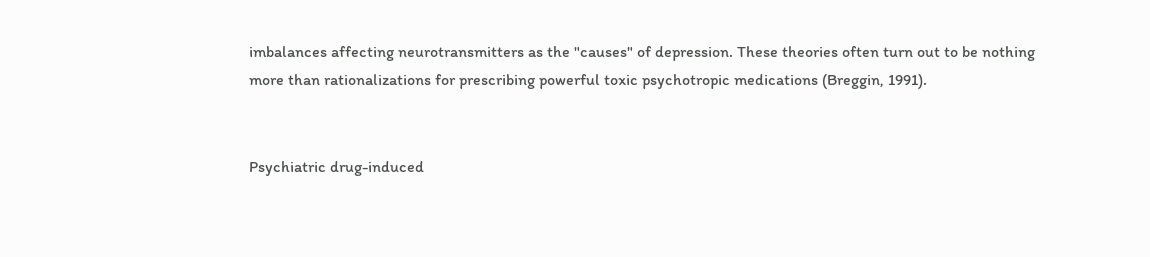imbalances affecting neurotransmitters as the "causes" of depression. These theories often turn out to be nothing more than rationalizations for prescribing powerful toxic psychotropic medications (Breggin, 1991).


Psychiatric drug-induced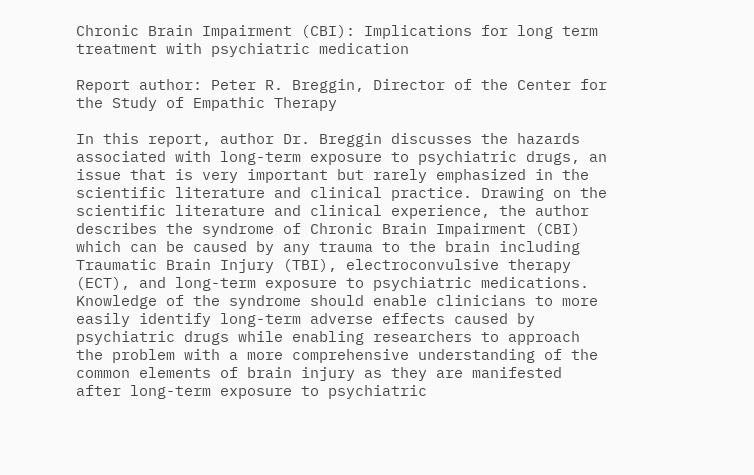Chronic Brain Impairment (CBI): Implications for long term treatment with psychiatric medication

Report author: Peter R. Breggin, Director of the Center for the Study of Empathic Therapy

In this report, author Dr. Breggin discusses the hazards associated with long-term exposure to psychiatric drugs, an issue that is very important but rarely emphasized in the scientific literature and clinical practice. Drawing on the scientific literature and clinical experience, the author describes the syndrome of Chronic Brain Impairment (CBI) which can be caused by any trauma to the brain including Traumatic Brain Injury (TBI), electroconvulsive therapy (ECT), and long-term exposure to psychiatric medications. Knowledge of the syndrome should enable clinicians to more easily identify long-term adverse effects caused by psychiatric drugs while enabling researchers to approach the problem with a more comprehensive understanding of the common elements of brain injury as they are manifested after long-term exposure to psychiatric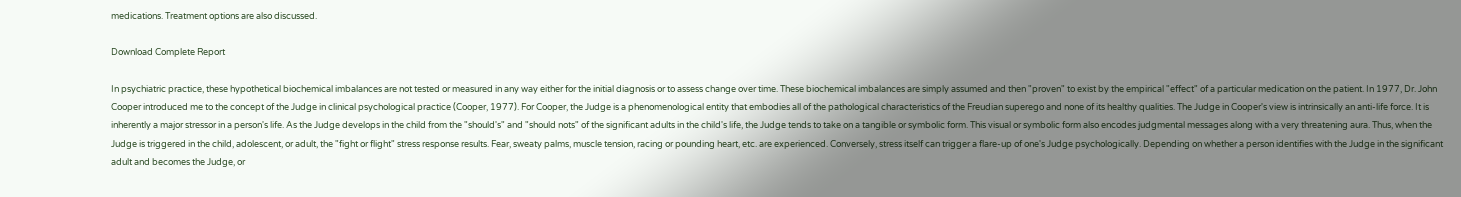medications. Treatment options are also discussed.

Download Complete Report

In psychiatric practice, these hypothetical biochemical imbalances are not tested or measured in any way either for the initial diagnosis or to assess change over time. These biochemical imbalances are simply assumed and then "proven" to exist by the empirical "effect" of a particular medication on the patient. In 1977, Dr. John Cooper introduced me to the concept of the Judge in clinical psychological practice (Cooper, 1977). For Cooper, the Judge is a phenomenological entity that embodies all of the pathological characteristics of the Freudian superego and none of its healthy qualities. The Judge in Cooper's view is intrinsically an anti-life force. It is inherently a major stressor in a person's life. As the Judge develops in the child from the "should's" and "should nots" of the significant adults in the child's life, the Judge tends to take on a tangible or symbolic form. This visual or symbolic form also encodes judgmental messages along with a very threatening aura. Thus, when the Judge is triggered in the child, adolescent, or adult, the "fight or flight" stress response results. Fear, sweaty palms, muscle tension, racing or pounding heart, etc. are experienced. Conversely, stress itself can trigger a flare-up of one's Judge psychologically. Depending on whether a person identifies with the Judge in the significant adult and becomes the Judge, or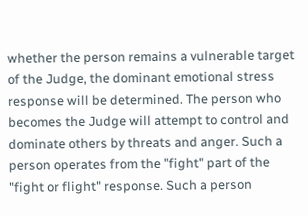whether the person remains a vulnerable target of the Judge, the dominant emotional stress response will be determined. The person who becomes the Judge will attempt to control and dominate others by threats and anger. Such a person operates from the "fight" part of the "fight or flight" response. Such a person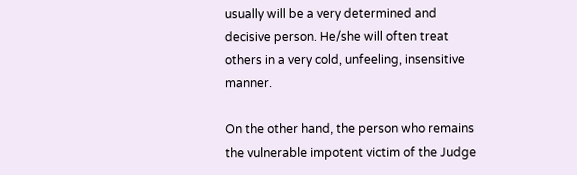usually will be a very determined and decisive person. He/she will often treat others in a very cold, unfeeling, insensitive manner.

On the other hand, the person who remains the vulnerable impotent victim of the Judge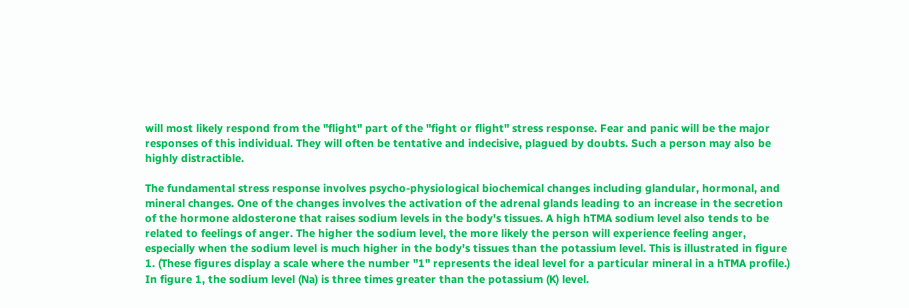will most likely respond from the "flight" part of the "fight or flight" stress response. Fear and panic will be the major responses of this individual. They will often be tentative and indecisive, plagued by doubts. Such a person may also be highly distractible.

The fundamental stress response involves psycho-physiological biochemical changes including glandular, hormonal, and mineral changes. One of the changes involves the activation of the adrenal glands leading to an increase in the secretion of the hormone aldosterone that raises sodium levels in the body's tissues. A high hTMA sodium level also tends to be related to feelings of anger. The higher the sodium level, the more likely the person will experience feeling anger, especially when the sodium level is much higher in the body's tissues than the potassium level. This is illustrated in figure 1. (These figures display a scale where the number "1" represents the ideal level for a particular mineral in a hTMA profile.) In figure 1, the sodium level (Na) is three times greater than the potassium (K) level.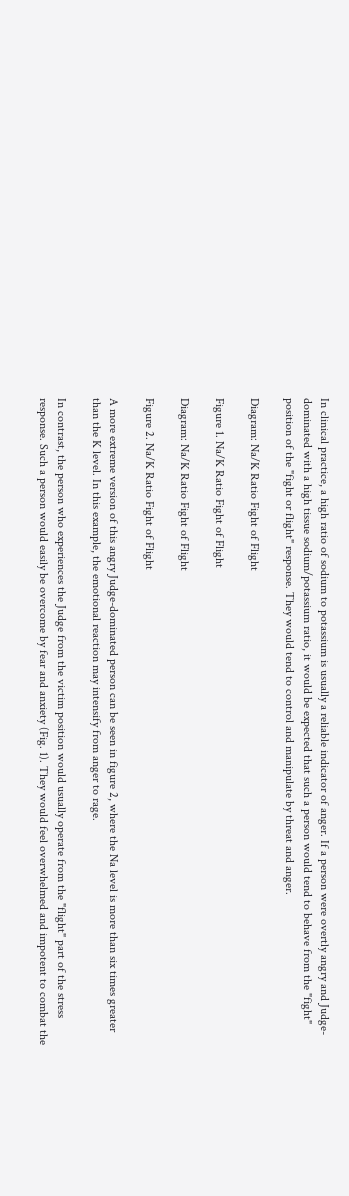In clinical practice, a high ratio of sodium to potassium is usually a reliable indicator of anger. If a person were overtly angry and Judge-dominated with a high tissue sodium/potassium ratio, it would be expected that such a person would tend to behave from the "fight" position of the "fight or flight" response. They would tend to control and manipulate by threat and anger.

Diagram: Na/K Ratio Fight of Flight

Figure 1. Na/K Ratio Fight of Flight

Diagram: Na/K Ratio Fight of Flight

Figure 2. Na/K Ratio Fight of Flight

A more extreme version of this angry Judge-dominated person can be seen in figure 2, where the Na level is more than six times greater than the K level. In this example, the emotional reaction may intensify from anger to rage.

In contrast, the person who experiences the Judge from the victim position would usually operate from the "flight" part of the stress response. Such a person would easily be overcome by fear and anxiety (Fig. 1). They would feel overwhelmed and impotent to combat the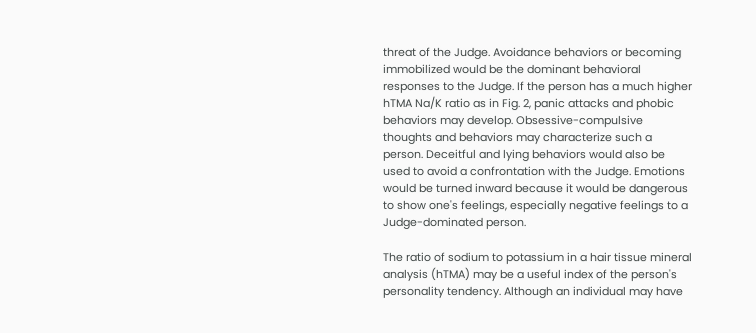threat of the Judge. Avoidance behaviors or becoming immobilized would be the dominant behavioral responses to the Judge. If the person has a much higher hTMA Na/K ratio as in Fig. 2, panic attacks and phobic behaviors may develop. Obsessive-compulsive thoughts and behaviors may characterize such a person. Deceitful and lying behaviors would also be used to avoid a confrontation with the Judge. Emotions would be turned inward because it would be dangerous to show one's feelings, especially negative feelings to a Judge-dominated person.

The ratio of sodium to potassium in a hair tissue mineral analysis (hTMA) may be a useful index of the person's personality tendency. Although an individual may have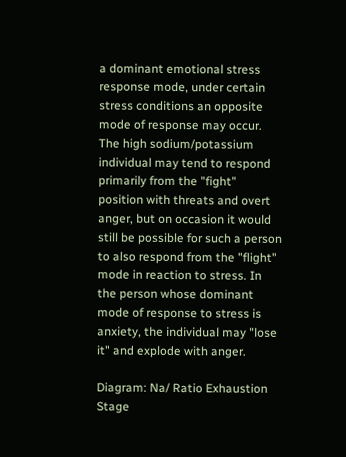a dominant emotional stress response mode, under certain stress conditions an opposite mode of response may occur. The high sodium/potassium individual may tend to respond primarily from the "fight" position with threats and overt anger, but on occasion it would still be possible for such a person to also respond from the "flight" mode in reaction to stress. In the person whose dominant mode of response to stress is anxiety, the individual may "lose it" and explode with anger.

Diagram: Na/ Ratio Exhaustion Stage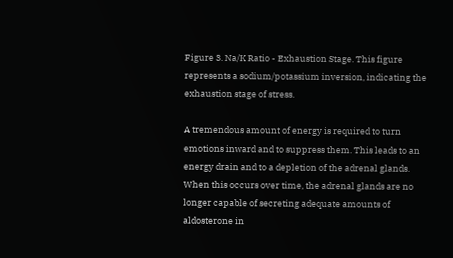Figure 3. Na/K Ratio - Exhaustion Stage. This figure represents a sodium/potassium inversion, indicating the exhaustion stage of stress.

A tremendous amount of energy is required to turn emotions inward and to suppress them. This leads to an energy drain and to a depletion of the adrenal glands. When this occurs over time, the adrenal glands are no longer capable of secreting adequate amounts of aldosterone in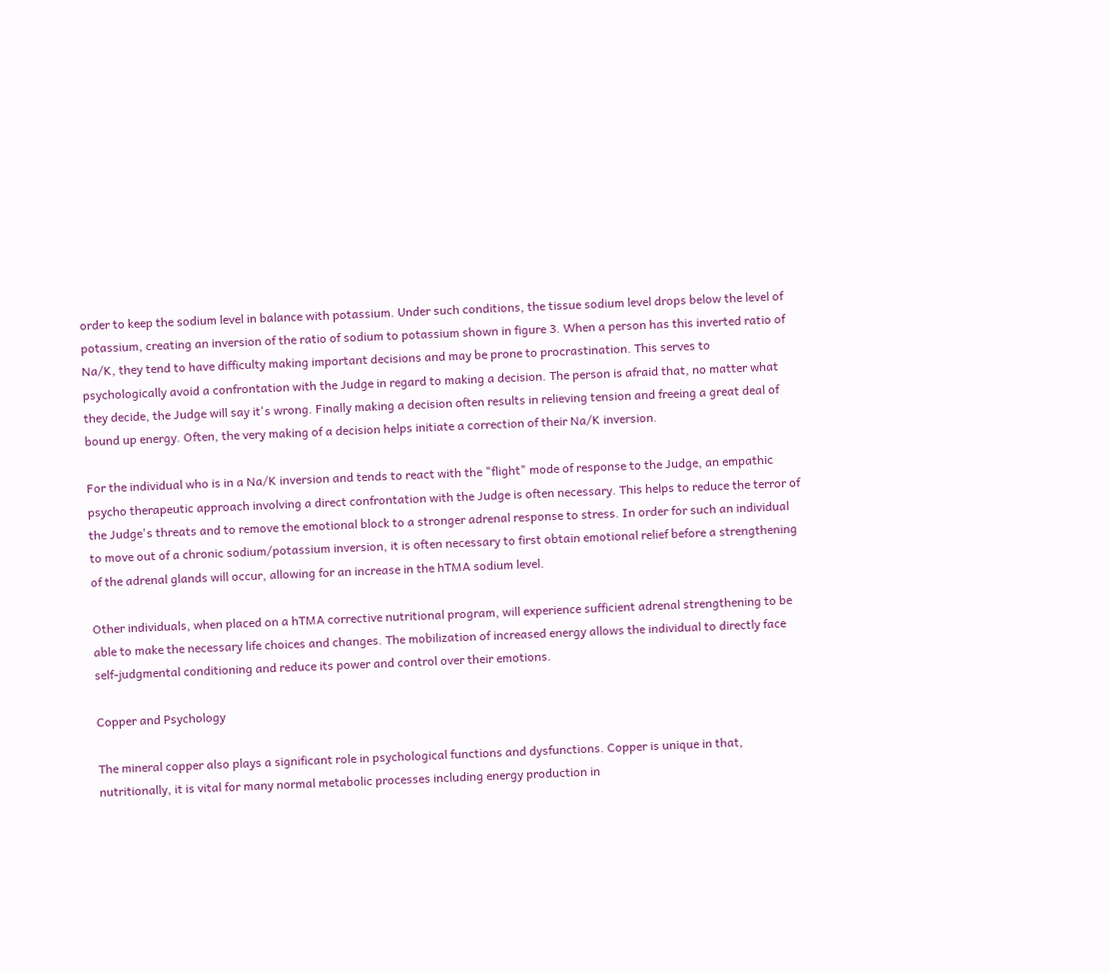order to keep the sodium level in balance with potassium. Under such conditions, the tissue sodium level drops below the level of potassium, creating an inversion of the ratio of sodium to potassium shown in figure 3. When a person has this inverted ratio of Na/K, they tend to have difficulty making important decisions and may be prone to procrastination. This serves to psychologically avoid a confrontation with the Judge in regard to making a decision. The person is afraid that, no matter what they decide, the Judge will say it's wrong. Finally making a decision often results in relieving tension and freeing a great deal of bound up energy. Often, the very making of a decision helps initiate a correction of their Na/K inversion.

For the individual who is in a Na/K inversion and tends to react with the "flight" mode of response to the Judge, an empathic psycho therapeutic approach involving a direct confrontation with the Judge is often necessary. This helps to reduce the terror of the Judge's threats and to remove the emotional block to a stronger adrenal response to stress. In order for such an individual to move out of a chronic sodium/potassium inversion, it is often necessary to first obtain emotional relief before a strengthening of the adrenal glands will occur, allowing for an increase in the hTMA sodium level.

Other individuals, when placed on a hTMA corrective nutritional program, will experience sufficient adrenal strengthening to be able to make the necessary life choices and changes. The mobilization of increased energy allows the individual to directly face self-judgmental conditioning and reduce its power and control over their emotions.

Copper and Psychology

The mineral copper also plays a significant role in psychological functions and dysfunctions. Copper is unique in that, nutritionally, it is vital for many normal metabolic processes including energy production in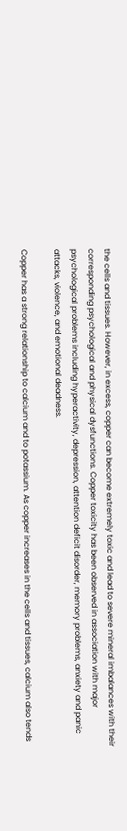the cells and tissues. However, in excess, copper can become extremely toxic and lead to severe mineral imbalances with their corresponding psychological and physical dysfunctions. Copper toxicity has been observed in association with major psychological problems including hyperactivity, depression, attention deficit disorder, memory problems, anxiety and panic attacks, violence, and emotional deadness.

Copper has a strong relationship to calcium and to potassium. As copper increases in the cells and tissues, calcium also tends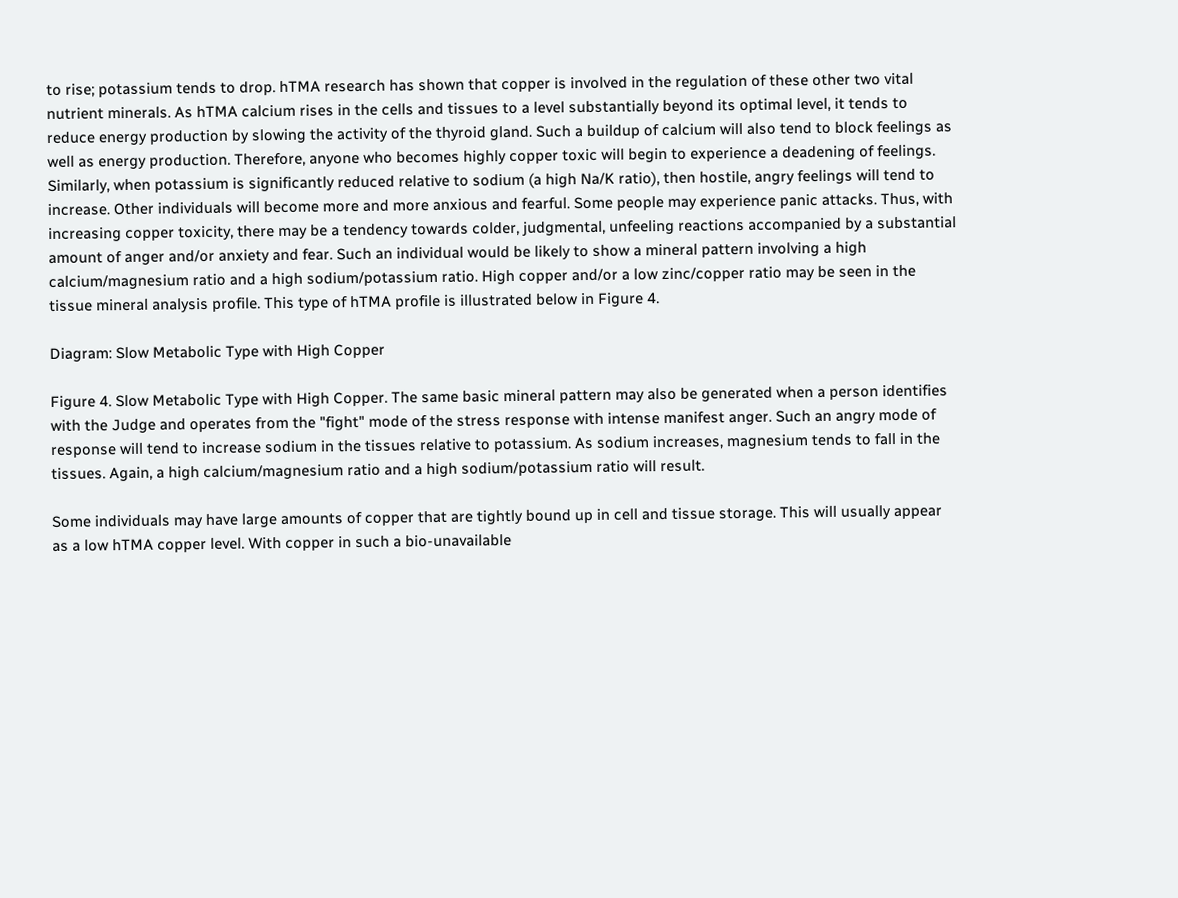to rise; potassium tends to drop. hTMA research has shown that copper is involved in the regulation of these other two vital nutrient minerals. As hTMA calcium rises in the cells and tissues to a level substantially beyond its optimal level, it tends to reduce energy production by slowing the activity of the thyroid gland. Such a buildup of calcium will also tend to block feelings as well as energy production. Therefore, anyone who becomes highly copper toxic will begin to experience a deadening of feelings. Similarly, when potassium is significantly reduced relative to sodium (a high Na/K ratio), then hostile, angry feelings will tend to increase. Other individuals will become more and more anxious and fearful. Some people may experience panic attacks. Thus, with increasing copper toxicity, there may be a tendency towards colder, judgmental, unfeeling reactions accompanied by a substantial amount of anger and/or anxiety and fear. Such an individual would be likely to show a mineral pattern involving a high calcium/magnesium ratio and a high sodium/potassium ratio. High copper and/or a low zinc/copper ratio may be seen in the tissue mineral analysis profile. This type of hTMA profile is illustrated below in Figure 4.

Diagram: Slow Metabolic Type with High Copper

Figure 4. Slow Metabolic Type with High Copper. The same basic mineral pattern may also be generated when a person identifies with the Judge and operates from the "fight" mode of the stress response with intense manifest anger. Such an angry mode of response will tend to increase sodium in the tissues relative to potassium. As sodium increases, magnesium tends to fall in the tissues. Again, a high calcium/magnesium ratio and a high sodium/potassium ratio will result.

Some individuals may have large amounts of copper that are tightly bound up in cell and tissue storage. This will usually appear as a low hTMA copper level. With copper in such a bio-unavailable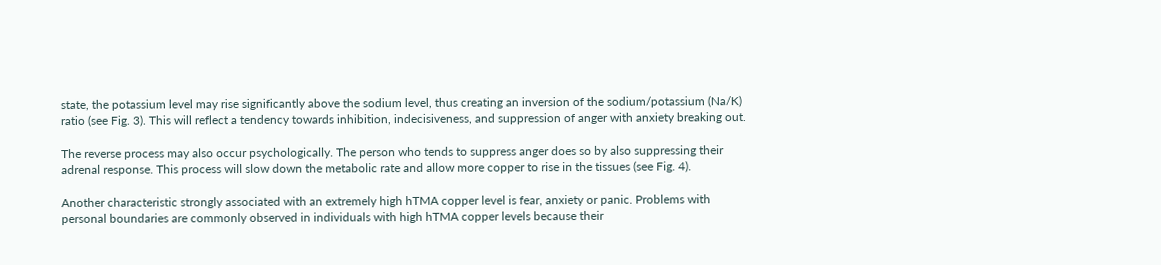state, the potassium level may rise significantly above the sodium level, thus creating an inversion of the sodium/potassium (Na/K) ratio (see Fig. 3). This will reflect a tendency towards inhibition, indecisiveness, and suppression of anger with anxiety breaking out.

The reverse process may also occur psychologically. The person who tends to suppress anger does so by also suppressing their adrenal response. This process will slow down the metabolic rate and allow more copper to rise in the tissues (see Fig. 4).

Another characteristic strongly associated with an extremely high hTMA copper level is fear, anxiety or panic. Problems with personal boundaries are commonly observed in individuals with high hTMA copper levels because their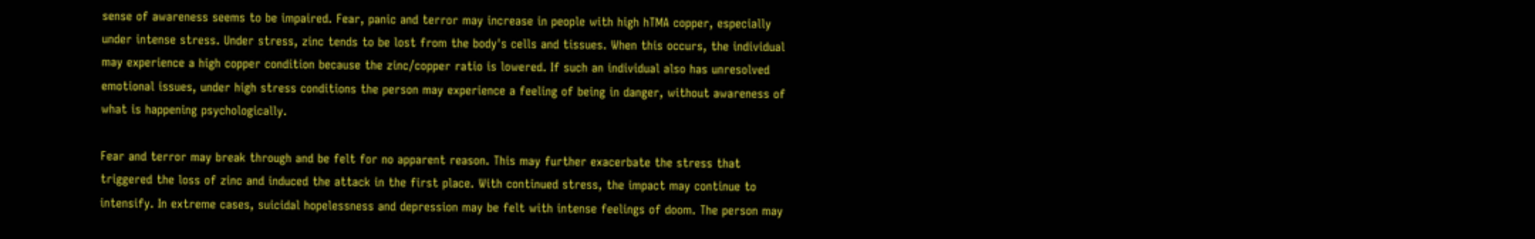sense of awareness seems to be impaired. Fear, panic and terror may increase in people with high hTMA copper, especially under intense stress. Under stress, zinc tends to be lost from the body's cells and tissues. When this occurs, the individual may experience a high copper condition because the zinc/copper ratio is lowered. If such an individual also has unresolved emotional issues, under high stress conditions the person may experience a feeling of being in danger, without awareness of what is happening psychologically.

Fear and terror may break through and be felt for no apparent reason. This may further exacerbate the stress that triggered the loss of zinc and induced the attack in the first place. With continued stress, the impact may continue to intensify. In extreme cases, suicidal hopelessness and depression may be felt with intense feelings of doom. The person may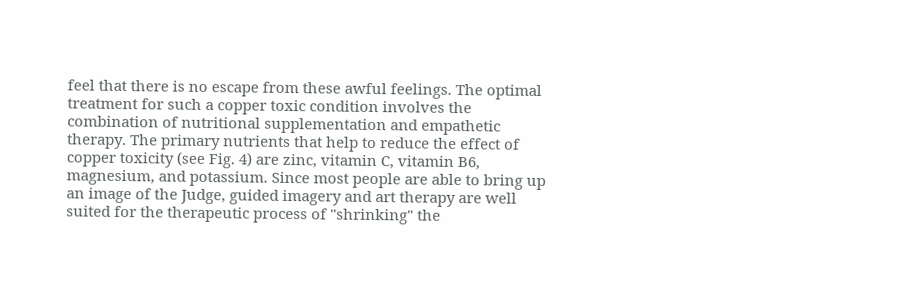feel that there is no escape from these awful feelings. The optimal treatment for such a copper toxic condition involves the combination of nutritional supplementation and empathetic therapy. The primary nutrients that help to reduce the effect of copper toxicity (see Fig. 4) are zinc, vitamin C, vitamin B6, magnesium, and potassium. Since most people are able to bring up an image of the Judge, guided imagery and art therapy are well suited for the therapeutic process of "shrinking" the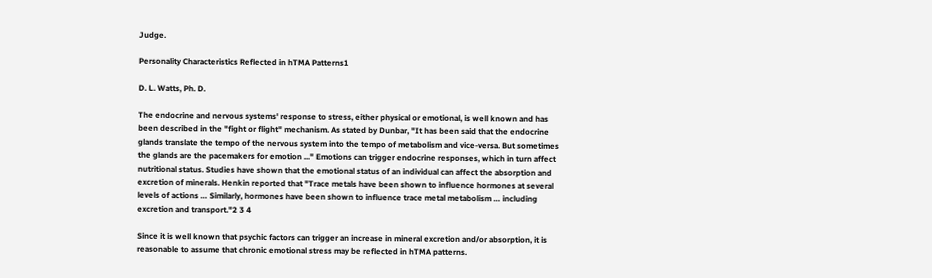Judge.

Personality Characteristics Reflected in hTMA Patterns1

D. L. Watts, Ph. D.

The endocrine and nervous systems' response to stress, either physical or emotional, is well known and has been described in the "fight or flight" mechanism. As stated by Dunbar, "It has been said that the endocrine glands translate the tempo of the nervous system into the tempo of metabolism and vice-versa. But sometimes the glands are the pacemakers for emotion ..." Emotions can trigger endocrine responses, which in turn affect nutritional status. Studies have shown that the emotional status of an individual can affect the absorption and excretion of minerals. Henkin reported that "Trace metals have been shown to influence hormones at several levels of actions … Similarly, hormones have been shown to influence trace metal metabolism … including excretion and transport."2 3 4

Since it is well known that psychic factors can trigger an increase in mineral excretion and/or absorption, it is reasonable to assume that chronic emotional stress may be reflected in hTMA patterns.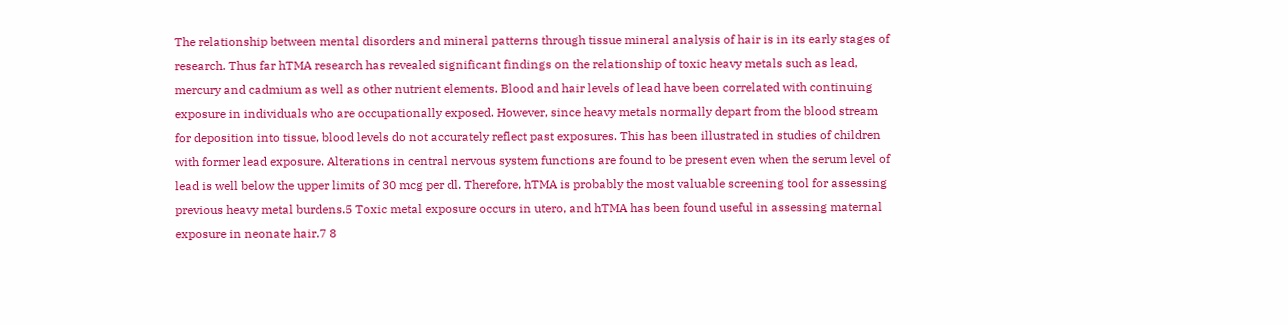The relationship between mental disorders and mineral patterns through tissue mineral analysis of hair is in its early stages of research. Thus far hTMA research has revealed significant findings on the relationship of toxic heavy metals such as lead, mercury and cadmium as well as other nutrient elements. Blood and hair levels of lead have been correlated with continuing exposure in individuals who are occupationally exposed. However, since heavy metals normally depart from the blood stream for deposition into tissue, blood levels do not accurately reflect past exposures. This has been illustrated in studies of children with former lead exposure. Alterations in central nervous system functions are found to be present even when the serum level of lead is well below the upper limits of 30 mcg per dl. Therefore, hTMA is probably the most valuable screening tool for assessing previous heavy metal burdens.5 Toxic metal exposure occurs in utero, and hTMA has been found useful in assessing maternal exposure in neonate hair.7 8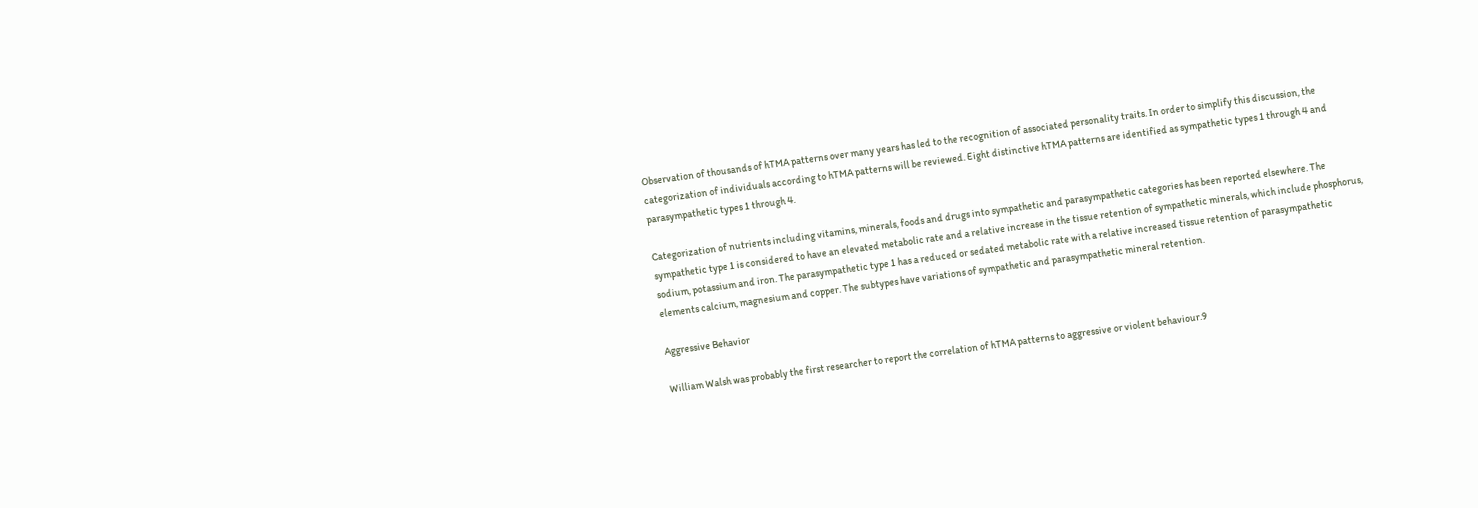Observation of thousands of hTMA patterns over many years has led to the recognition of associated personality traits. In order to simplify this discussion, the categorization of individuals according to hTMA patterns will be reviewed. Eight distinctive hTMA patterns are identified as sympathetic types 1 through 4 and parasympathetic types 1 through 4.

Categorization of nutrients including vitamins, minerals, foods and drugs into sympathetic and parasympathetic categories has been reported elsewhere. The sympathetic type 1 is considered to have an elevated metabolic rate and a relative increase in the tissue retention of sympathetic minerals, which include phosphorus, sodium, potassium and iron. The parasympathetic type 1 has a reduced or sedated metabolic rate with a relative increased tissue retention of parasympathetic elements calcium, magnesium and copper. The subtypes have variations of sympathetic and parasympathetic mineral retention.

Aggressive Behavior

William Walsh was probably the first researcher to report the correlation of hTMA patterns to aggressive or violent behaviour.9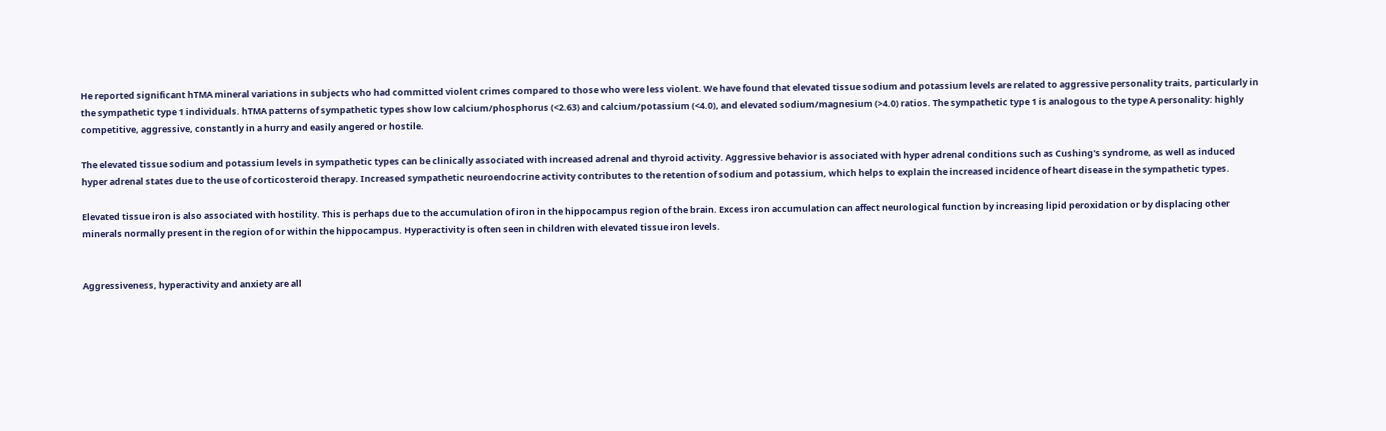He reported significant hTMA mineral variations in subjects who had committed violent crimes compared to those who were less violent. We have found that elevated tissue sodium and potassium levels are related to aggressive personality traits, particularly in the sympathetic type 1 individuals. hTMA patterns of sympathetic types show low calcium/phosphorus (<2.63) and calcium/potassium (<4.0), and elevated sodium/magnesium (>4.0) ratios. The sympathetic type 1 is analogous to the type A personality: highly competitive, aggressive, constantly in a hurry and easily angered or hostile.

The elevated tissue sodium and potassium levels in sympathetic types can be clinically associated with increased adrenal and thyroid activity. Aggressive behavior is associated with hyper adrenal conditions such as Cushing's syndrome, as well as induced hyper adrenal states due to the use of corticosteroid therapy. Increased sympathetic neuroendocrine activity contributes to the retention of sodium and potassium, which helps to explain the increased incidence of heart disease in the sympathetic types.

Elevated tissue iron is also associated with hostility. This is perhaps due to the accumulation of iron in the hippocampus region of the brain. Excess iron accumulation can affect neurological function by increasing lipid peroxidation or by displacing other minerals normally present in the region of or within the hippocampus. Hyperactivity is often seen in children with elevated tissue iron levels.


Aggressiveness, hyperactivity and anxiety are all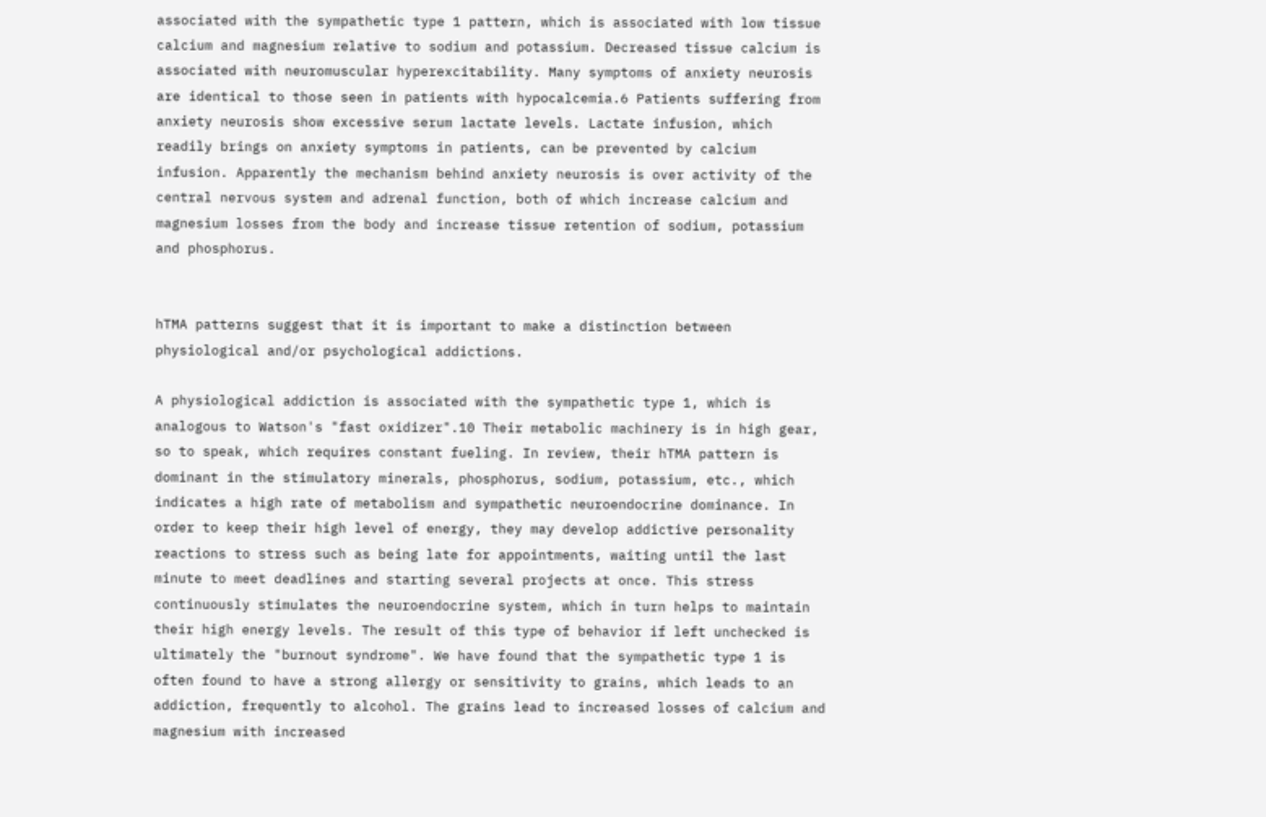associated with the sympathetic type 1 pattern, which is associated with low tissue calcium and magnesium relative to sodium and potassium. Decreased tissue calcium is associated with neuromuscular hyperexcitability. Many symptoms of anxiety neurosis are identical to those seen in patients with hypocalcemia.6 Patients suffering from anxiety neurosis show excessive serum lactate levels. Lactate infusion, which readily brings on anxiety symptoms in patients, can be prevented by calcium infusion. Apparently the mechanism behind anxiety neurosis is over activity of the central nervous system and adrenal function, both of which increase calcium and magnesium losses from the body and increase tissue retention of sodium, potassium and phosphorus.


hTMA patterns suggest that it is important to make a distinction between physiological and/or psychological addictions.

A physiological addiction is associated with the sympathetic type 1, which is analogous to Watson's "fast oxidizer".10 Their metabolic machinery is in high gear, so to speak, which requires constant fueling. In review, their hTMA pattern is dominant in the stimulatory minerals, phosphorus, sodium, potassium, etc., which indicates a high rate of metabolism and sympathetic neuroendocrine dominance. In order to keep their high level of energy, they may develop addictive personality reactions to stress such as being late for appointments, waiting until the last minute to meet deadlines and starting several projects at once. This stress continuously stimulates the neuroendocrine system, which in turn helps to maintain their high energy levels. The result of this type of behavior if left unchecked is ultimately the "burnout syndrome". We have found that the sympathetic type 1 is often found to have a strong allergy or sensitivity to grains, which leads to an addiction, frequently to alcohol. The grains lead to increased losses of calcium and magnesium with increased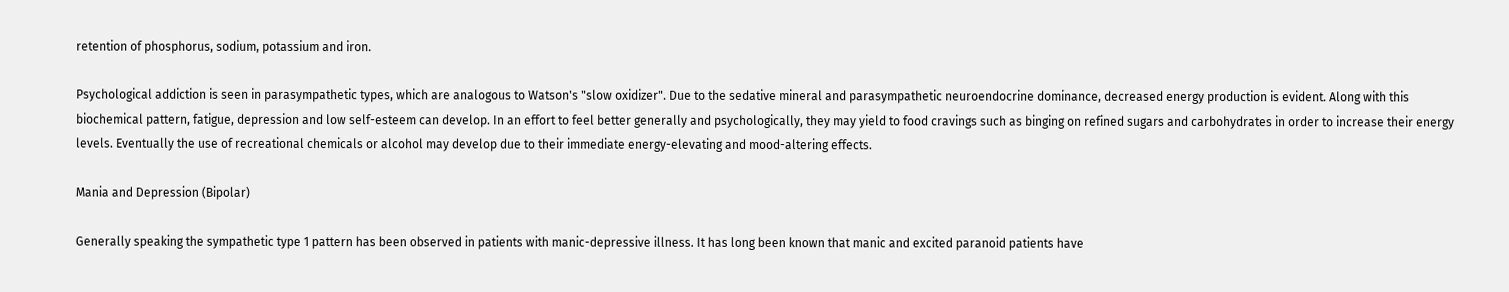retention of phosphorus, sodium, potassium and iron.

Psychological addiction is seen in parasympathetic types, which are analogous to Watson's "slow oxidizer". Due to the sedative mineral and parasympathetic neuroendocrine dominance, decreased energy production is evident. Along with this biochemical pattern, fatigue, depression and low self-esteem can develop. In an effort to feel better generally and psychologically, they may yield to food cravings such as binging on refined sugars and carbohydrates in order to increase their energy levels. Eventually the use of recreational chemicals or alcohol may develop due to their immediate energy-elevating and mood-altering effects.

Mania and Depression (Bipolar)

Generally speaking the sympathetic type 1 pattern has been observed in patients with manic-depressive illness. It has long been known that manic and excited paranoid patients have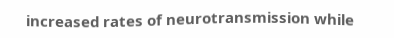increased rates of neurotransmission while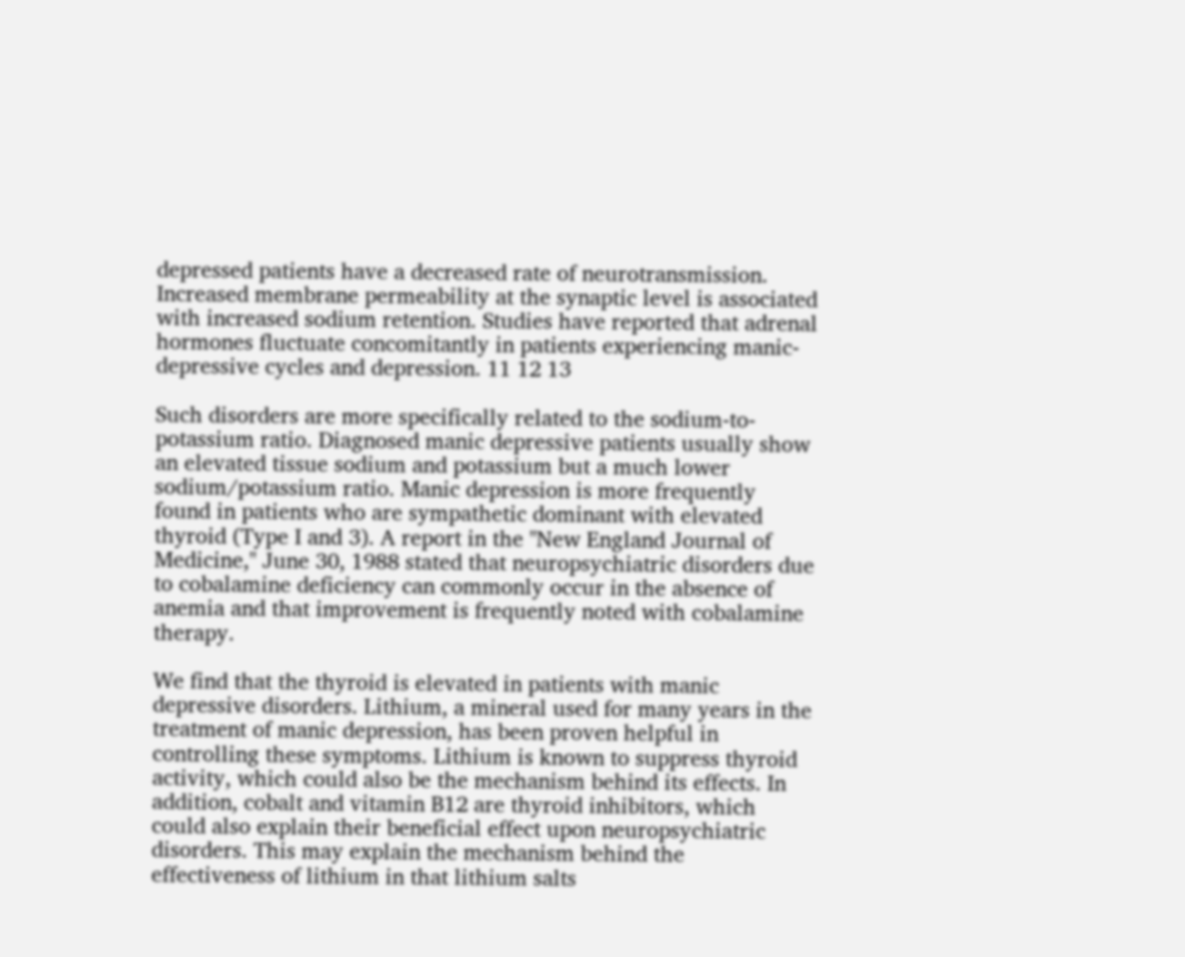depressed patients have a decreased rate of neurotransmission. Increased membrane permeability at the synaptic level is associated with increased sodium retention. Studies have reported that adrenal hormones fluctuate concomitantly in patients experiencing manic-depressive cycles and depression. 11 12 13

Such disorders are more specifically related to the sodium-to-potassium ratio. Diagnosed manic depressive patients usually show an elevated tissue sodium and potassium but a much lower sodium/potassium ratio. Manic depression is more frequently found in patients who are sympathetic dominant with elevated thyroid (Type I and 3). A report in the "New England Journal of Medicine," June 30, 1988 stated that neuropsychiatric disorders due to cobalamine deficiency can commonly occur in the absence of anemia and that improvement is frequently noted with cobalamine therapy.

We find that the thyroid is elevated in patients with manic depressive disorders. Lithium, a mineral used for many years in the treatment of manic depression, has been proven helpful in controlling these symptoms. Lithium is known to suppress thyroid activity, which could also be the mechanism behind its effects. In addition, cobalt and vitamin B12 are thyroid inhibitors, which could also explain their beneficial effect upon neuropsychiatric disorders. This may explain the mechanism behind the effectiveness of lithium in that lithium salts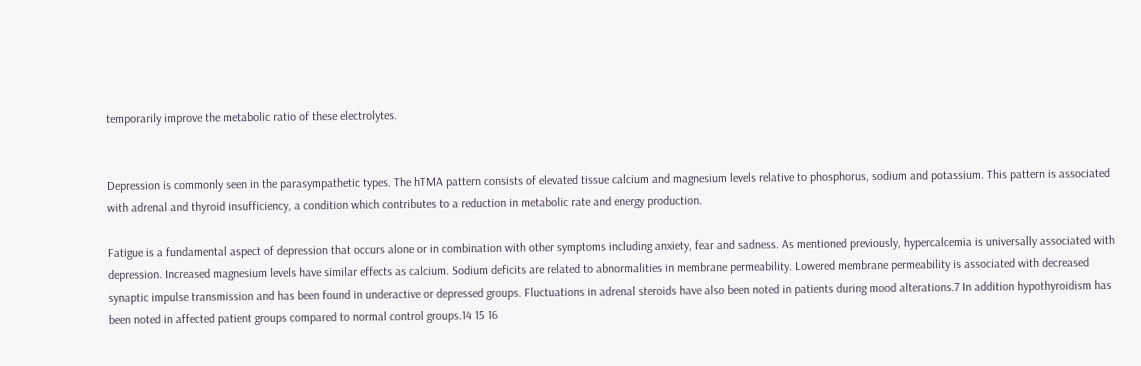temporarily improve the metabolic ratio of these electrolytes.


Depression is commonly seen in the parasympathetic types. The hTMA pattern consists of elevated tissue calcium and magnesium levels relative to phosphorus, sodium and potassium. This pattern is associated with adrenal and thyroid insufficiency, a condition which contributes to a reduction in metabolic rate and energy production.

Fatigue is a fundamental aspect of depression that occurs alone or in combination with other symptoms including anxiety, fear and sadness. As mentioned previously, hypercalcemia is universally associated with depression. Increased magnesium levels have similar effects as calcium. Sodium deficits are related to abnormalities in membrane permeability. Lowered membrane permeability is associated with decreased synaptic impulse transmission and has been found in underactive or depressed groups. Fluctuations in adrenal steroids have also been noted in patients during mood alterations.7 In addition hypothyroidism has been noted in affected patient groups compared to normal control groups.14 15 16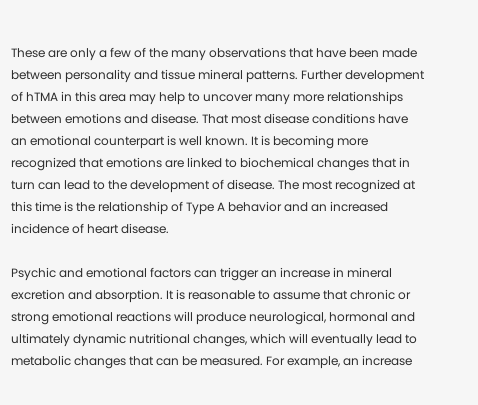These are only a few of the many observations that have been made between personality and tissue mineral patterns. Further development of hTMA in this area may help to uncover many more relationships between emotions and disease. That most disease conditions have an emotional counterpart is well known. It is becoming more recognized that emotions are linked to biochemical changes that in turn can lead to the development of disease. The most recognized at this time is the relationship of Type A behavior and an increased incidence of heart disease.

Psychic and emotional factors can trigger an increase in mineral excretion and absorption. It is reasonable to assume that chronic or strong emotional reactions will produce neurological, hormonal and ultimately dynamic nutritional changes, which will eventually lead to metabolic changes that can be measured. For example, an increase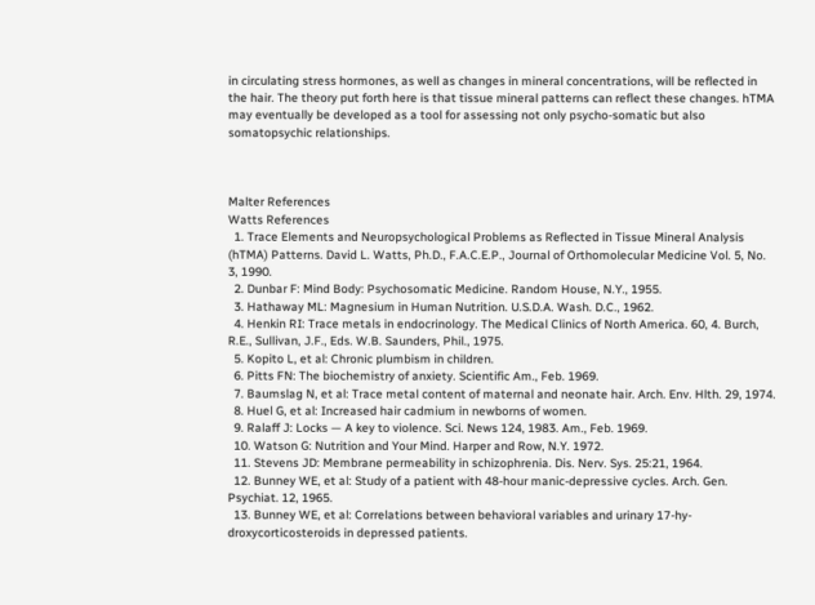in circulating stress hormones, as well as changes in mineral concentrations, will be reflected in the hair. The theory put forth here is that tissue mineral patterns can reflect these changes. hTMA may eventually be developed as a tool for assessing not only psycho-somatic but also somatopsychic relationships.



Malter References
Watts References
  1. Trace Elements and Neuropsychological Problems as Reflected in Tissue Mineral Analysis (hTMA) Patterns. David L. Watts, Ph.D., F.A.C.E.P., Journal of Orthomolecular Medicine Vol. 5, No. 3, 1990.
  2. Dunbar F: Mind Body: Psychosomatic Medicine. Random House, N.Y., 1955.
  3. Hathaway ML: Magnesium in Human Nutrition. U.S.D.A. Wash. D.C., 1962.
  4. Henkin RI: Trace metals in endocrinology. The Medical Clinics of North America. 60, 4. Burch, R.E., Sullivan, J.F., Eds. W.B. Saunders, Phil., 1975.
  5. Kopito L, et al: Chronic plumbism in children.
  6. Pitts FN: The biochemistry of anxiety. Scientific Am., Feb. 1969.
  7. Baumslag N, et al: Trace metal content of maternal and neonate hair. Arch. Env. Hlth. 29, 1974.
  8. Huel G, et al: Increased hair cadmium in newborns of women.
  9. Ralaff J: Locks — A key to violence. Sci. News 124, 1983. Am., Feb. 1969.
  10. Watson G: Nutrition and Your Mind. Harper and Row, N.Y. 1972.
  11. Stevens JD: Membrane permeability in schizophrenia. Dis. Nerv. Sys. 25:21, 1964.
  12. Bunney WE, et al: Study of a patient with 48-hour manic-depressive cycles. Arch. Gen. Psychiat. 12, 1965.
  13. Bunney WE, et al: Correlations between behavioral variables and urinary 17-hy-droxycorticosteroids in depressed patients.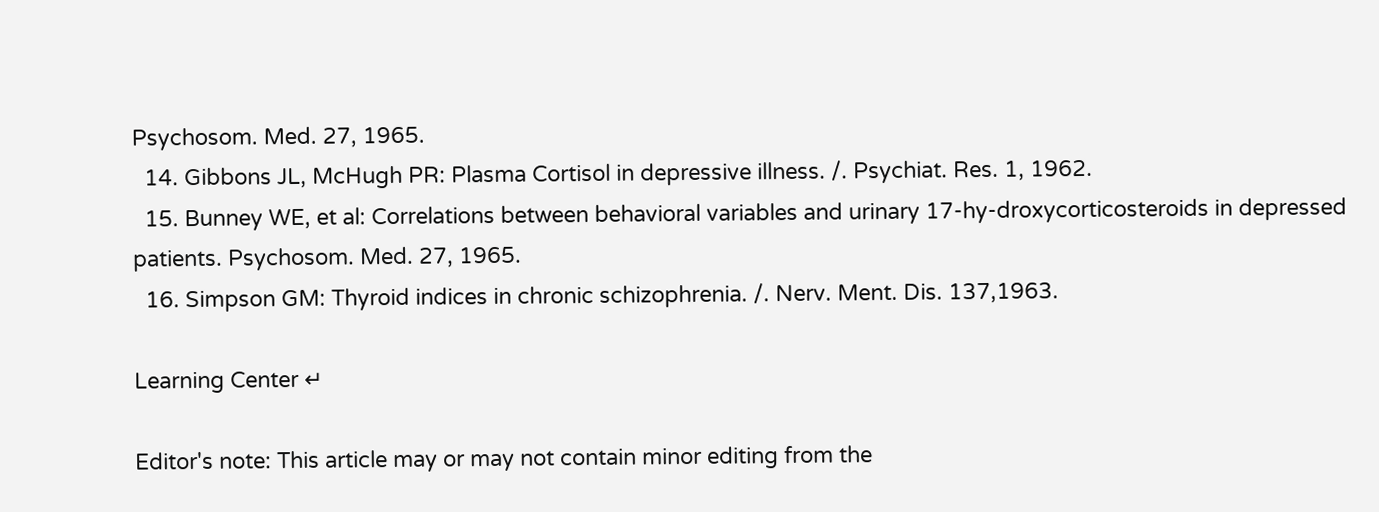Psychosom. Med. 27, 1965.
  14. Gibbons JL, McHugh PR: Plasma Cortisol in depressive illness. /. Psychiat. Res. 1, 1962.
  15. Bunney WE, et al: Correlations between behavioral variables and urinary 17-hy-droxycorticosteroids in depressed patients. Psychosom. Med. 27, 1965.
  16. Simpson GM: Thyroid indices in chronic schizophrenia. /. Nerv. Ment. Dis. 137,1963.

Learning Center ↵

Editor's note: This article may or may not contain minor editing from the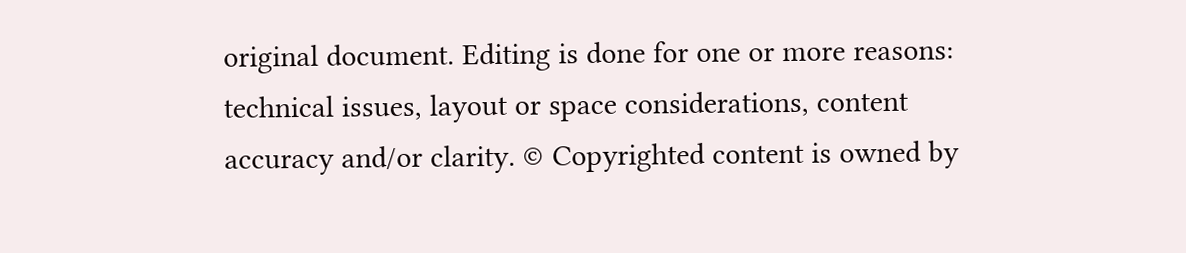original document. Editing is done for one or more reasons: technical issues, layout or space considerations, content accuracy and/or clarity. © Copyrighted content is owned by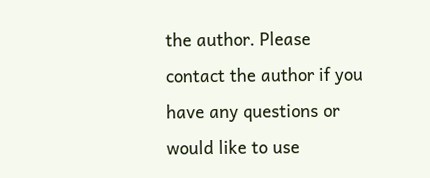the author. Please contact the author if you have any questions or would like to use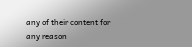any of their content for any reason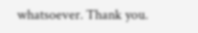whatsoever. Thank you.